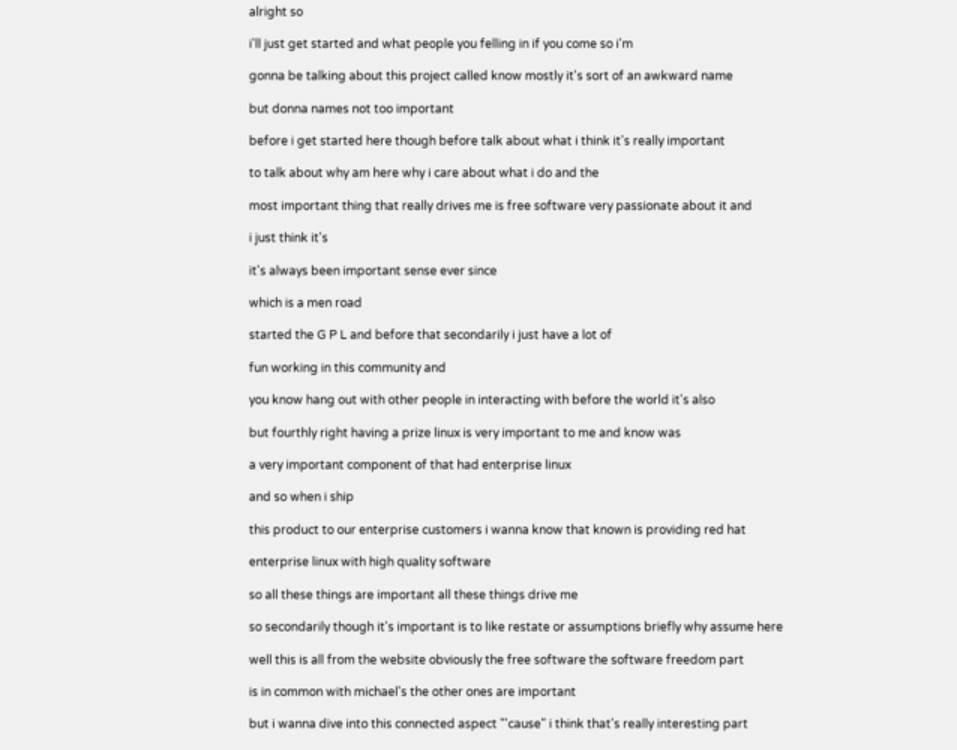alright so

i'll just get started and what people you felling in if you come so i'm

gonna be talking about this project called know mostly it's sort of an awkward name

but donna names not too important

before i get started here though before talk about what i think it's really important

to talk about why am here why i care about what i do and the

most important thing that really drives me is free software very passionate about it and

i just think it's

it's always been important sense ever since

which is a men road

started the G P L and before that secondarily i just have a lot of

fun working in this community and

you know hang out with other people in interacting with before the world it's also

but fourthly right having a prize linux is very important to me and know was

a very important component of that had enterprise linux

and so when i ship

this product to our enterprise customers i wanna know that known is providing red hat

enterprise linux with high quality software

so all these things are important all these things drive me

so secondarily though it's important is to like restate or assumptions briefly why assume here

well this is all from the website obviously the free software the software freedom part

is in common with michael's the other ones are important

but i wanna dive into this connected aspect "'cause" i think that's really interesting part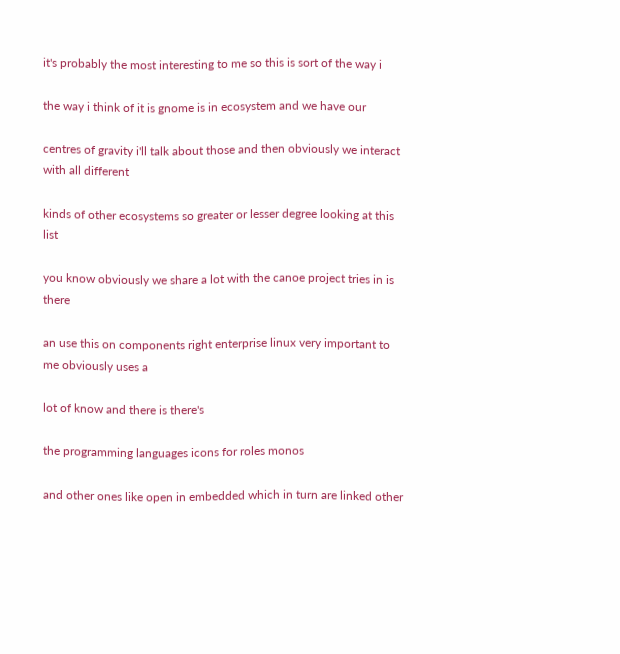it's probably the most interesting to me so this is sort of the way i

the way i think of it is gnome is in ecosystem and we have our

centres of gravity i'll talk about those and then obviously we interact with all different

kinds of other ecosystems so greater or lesser degree looking at this list

you know obviously we share a lot with the canoe project tries in is there

an use this on components right enterprise linux very important to me obviously uses a

lot of know and there is there's

the programming languages icons for roles monos

and other ones like open in embedded which in turn are linked other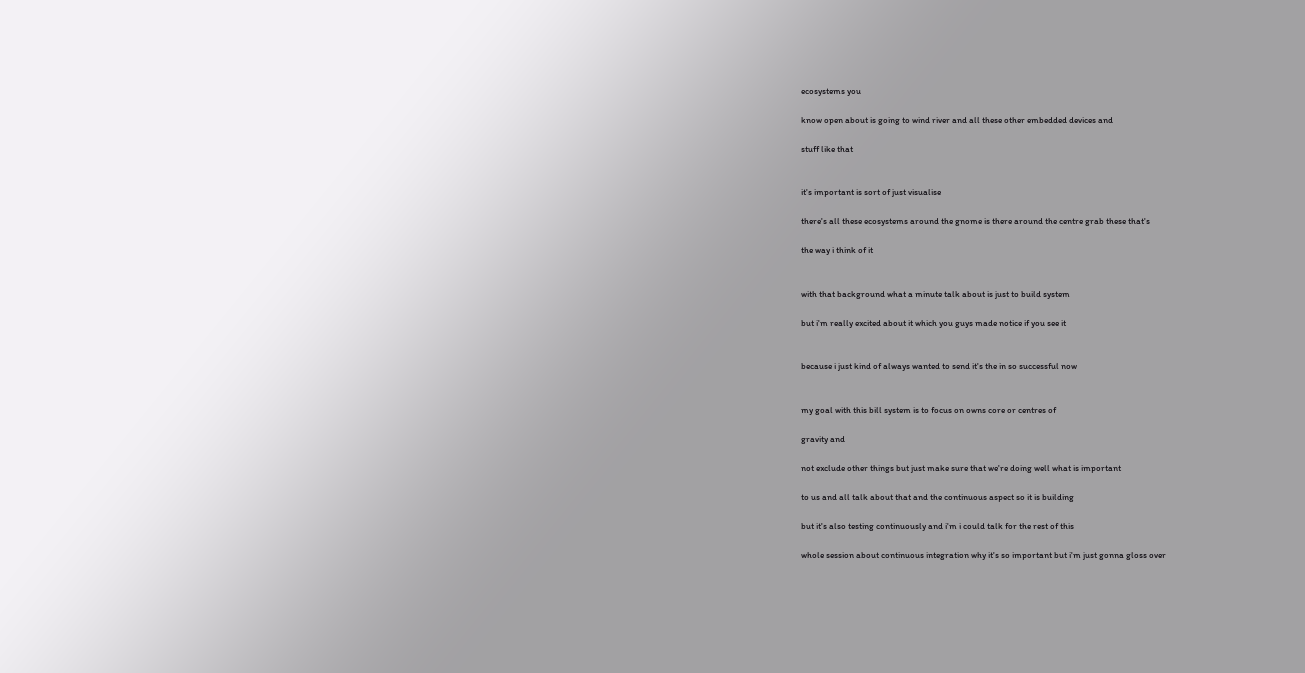ecosystems you

know open about is going to wind river and all these other embedded devices and

stuff like that


it's important is sort of just visualise

there's all these ecosystems around the gnome is there around the centre grab these that's

the way i think of it


with that background what a minute talk about is just to build system

but i'm really excited about it which you guys made notice if you see it


because i just kind of always wanted to send it's the in so successful now


my goal with this bill system is to focus on owns core or centres of

gravity and

not exclude other things but just make sure that we're doing well what is important

to us and all talk about that and the continuous aspect so it is building

but it's also testing continuously and i'm i could talk for the rest of this

whole session about continuous integration why it's so important but i'm just gonna gloss over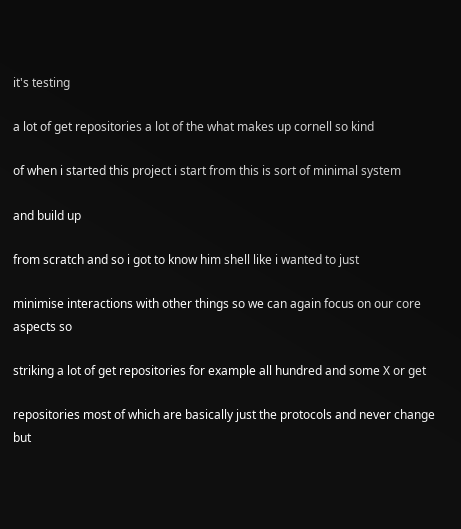it's testing

a lot of get repositories a lot of the what makes up cornell so kind

of when i started this project i start from this is sort of minimal system

and build up

from scratch and so i got to know him shell like i wanted to just

minimise interactions with other things so we can again focus on our core aspects so

striking a lot of get repositories for example all hundred and some X or get

repositories most of which are basically just the protocols and never change but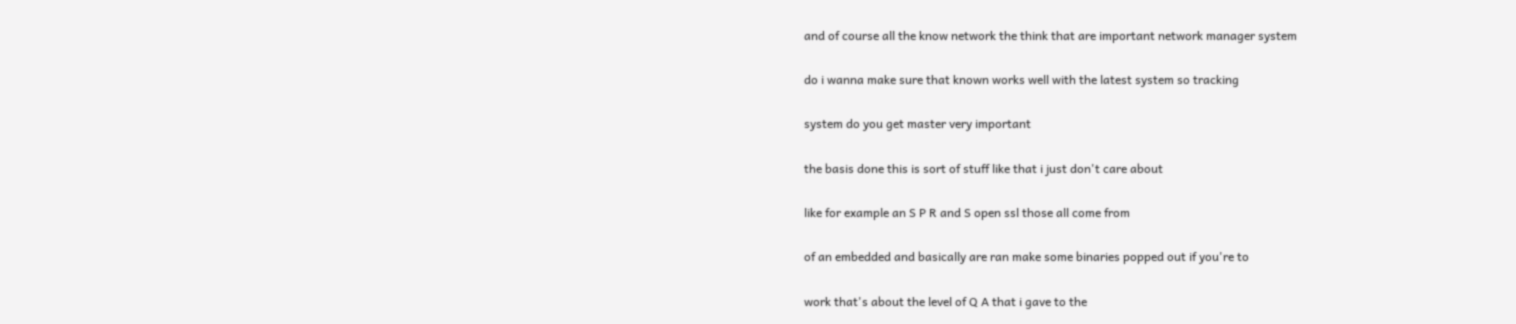and of course all the know network the think that are important network manager system

do i wanna make sure that known works well with the latest system so tracking

system do you get master very important

the basis done this is sort of stuff like that i just don't care about

like for example an S P R and S open ssl those all come from

of an embedded and basically are ran make some binaries popped out if you're to

work that's about the level of Q A that i gave to the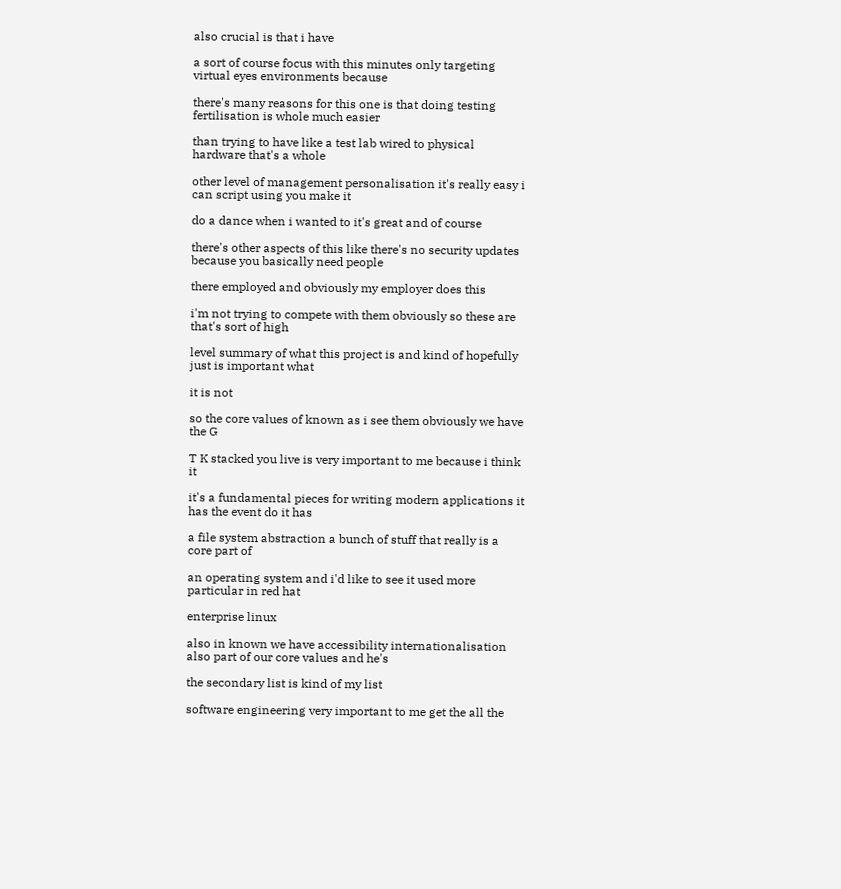also crucial is that i have

a sort of course focus with this minutes only targeting virtual eyes environments because

there's many reasons for this one is that doing testing fertilisation is whole much easier

than trying to have like a test lab wired to physical hardware that's a whole

other level of management personalisation it's really easy i can script using you make it

do a dance when i wanted to it's great and of course

there's other aspects of this like there's no security updates because you basically need people

there employed and obviously my employer does this

i'm not trying to compete with them obviously so these are that's sort of high

level summary of what this project is and kind of hopefully just is important what

it is not

so the core values of known as i see them obviously we have the G

T K stacked you live is very important to me because i think it

it's a fundamental pieces for writing modern applications it has the event do it has

a file system abstraction a bunch of stuff that really is a core part of

an operating system and i'd like to see it used more particular in red hat

enterprise linux

also in known we have accessibility internationalisation also part of our core values and he's

the secondary list is kind of my list

software engineering very important to me get the all the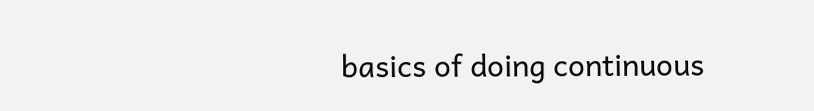basics of doing continuous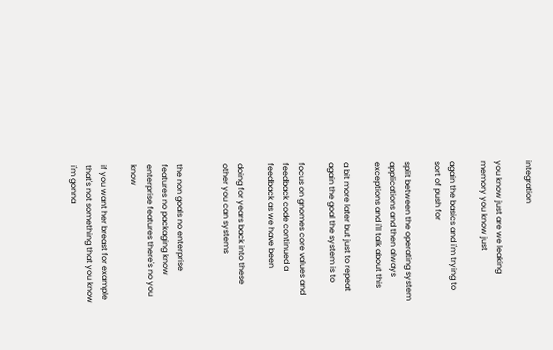integration

you know just are we leaking memory you know just

again the basics and i'm trying to sort of push for

split between the operating system applications and then always exceptions and i'll talk about this

a bit more later but just to repeat again the goal the system is to

focus on gnomes core values and feedback code continued a feedback as we have been

doing for years back into these other you can systems


the non goals no enterprise features no packaging know enterprise features there's no you know

if you want her breast for example that's not something that you know i'm gonna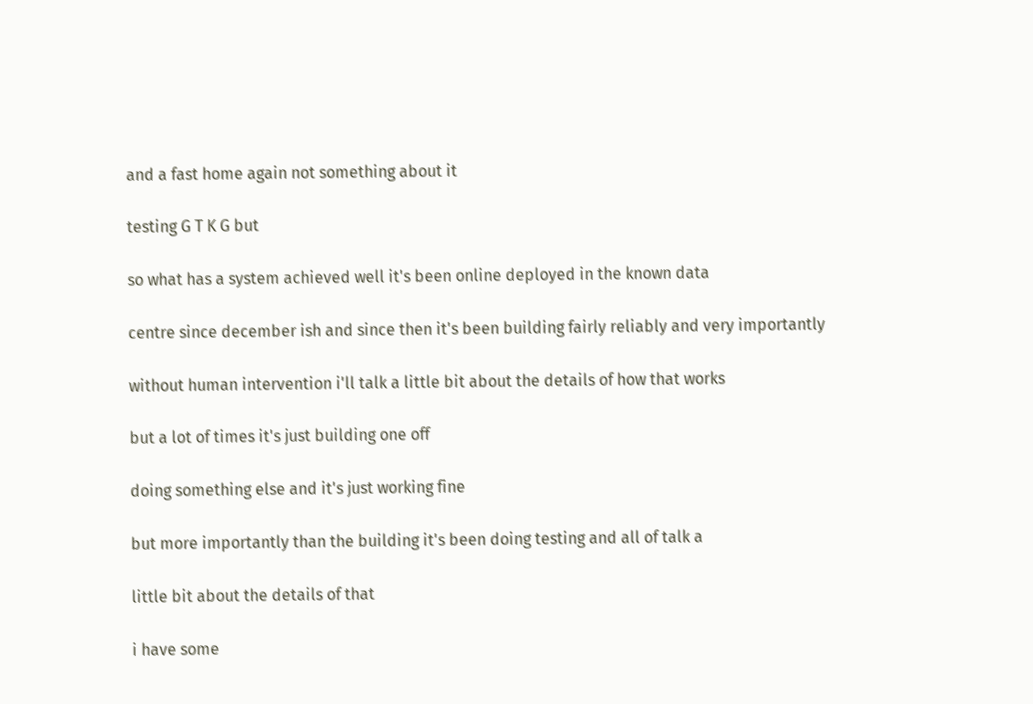and a fast home again not something about it

testing G T K G but

so what has a system achieved well it's been online deployed in the known data

centre since december ish and since then it's been building fairly reliably and very importantly

without human intervention i'll talk a little bit about the details of how that works

but a lot of times it's just building one off

doing something else and it's just working fine

but more importantly than the building it's been doing testing and all of talk a

little bit about the details of that

i have some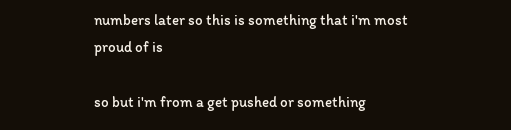numbers later so this is something that i'm most proud of is

so but i'm from a get pushed or something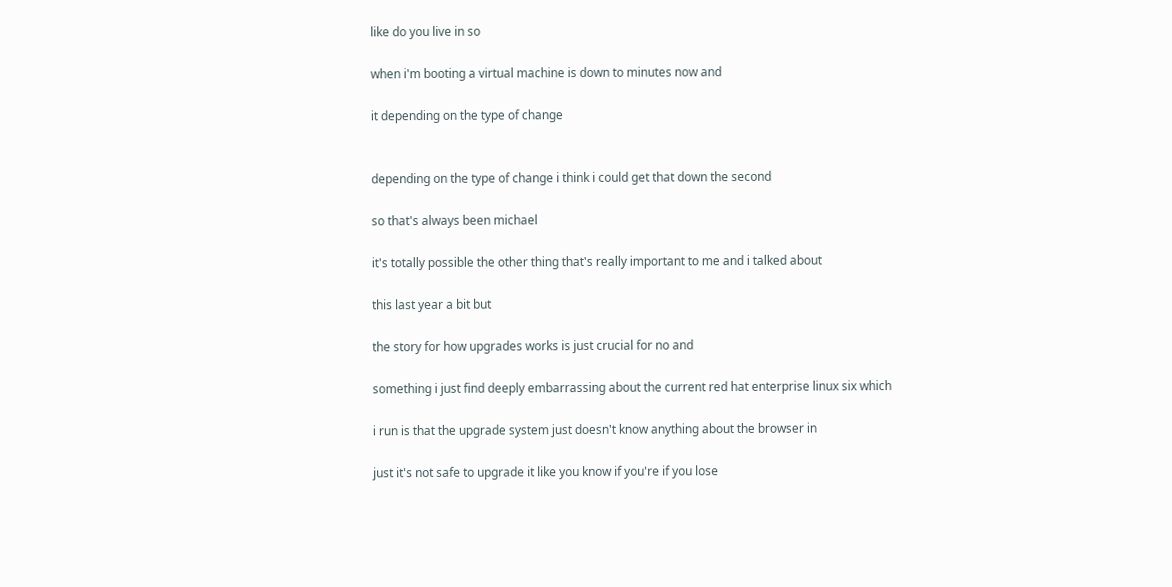like do you live in so

when i'm booting a virtual machine is down to minutes now and

it depending on the type of change


depending on the type of change i think i could get that down the second

so that's always been michael

it's totally possible the other thing that's really important to me and i talked about

this last year a bit but

the story for how upgrades works is just crucial for no and

something i just find deeply embarrassing about the current red hat enterprise linux six which

i run is that the upgrade system just doesn't know anything about the browser in

just it's not safe to upgrade it like you know if you're if you lose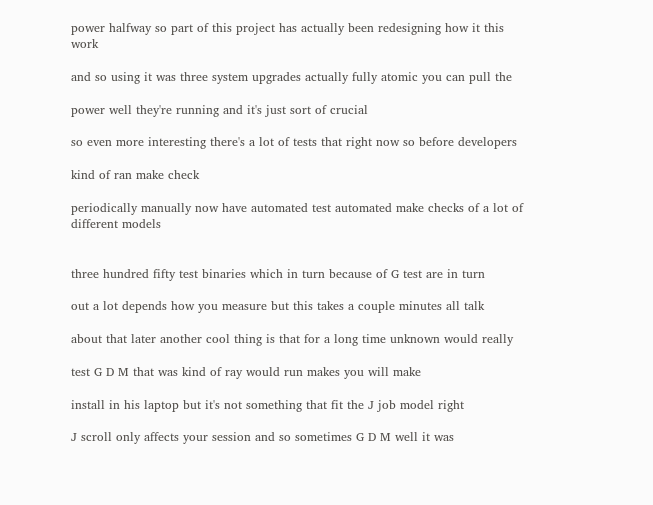power halfway so part of this project has actually been redesigning how it this work

and so using it was three system upgrades actually fully atomic you can pull the

power well they're running and it's just sort of crucial

so even more interesting there's a lot of tests that right now so before developers

kind of ran make check

periodically manually now have automated test automated make checks of a lot of different models


three hundred fifty test binaries which in turn because of G test are in turn

out a lot depends how you measure but this takes a couple minutes all talk

about that later another cool thing is that for a long time unknown would really

test G D M that was kind of ray would run makes you will make

install in his laptop but it's not something that fit the J job model right

J scroll only affects your session and so sometimes G D M well it was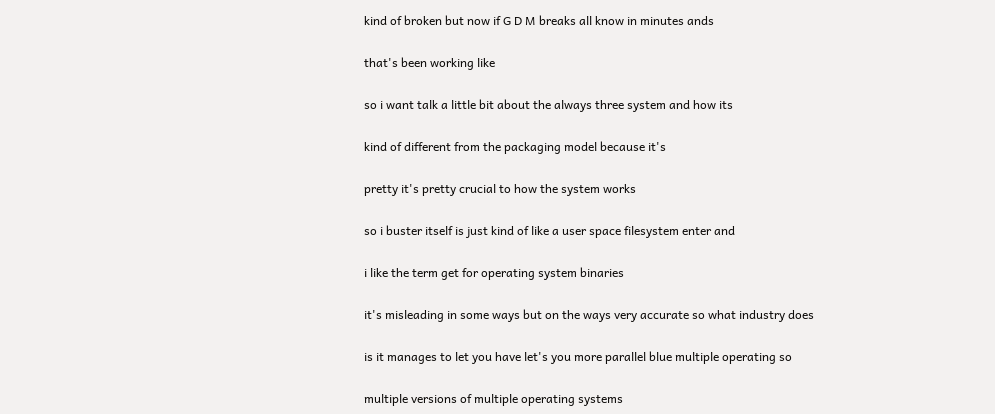kind of broken but now if G D M breaks all know in minutes ands

that's been working like

so i want talk a little bit about the always three system and how its

kind of different from the packaging model because it's

pretty it's pretty crucial to how the system works

so i buster itself is just kind of like a user space filesystem enter and

i like the term get for operating system binaries

it's misleading in some ways but on the ways very accurate so what industry does

is it manages to let you have let's you more parallel blue multiple operating so

multiple versions of multiple operating systems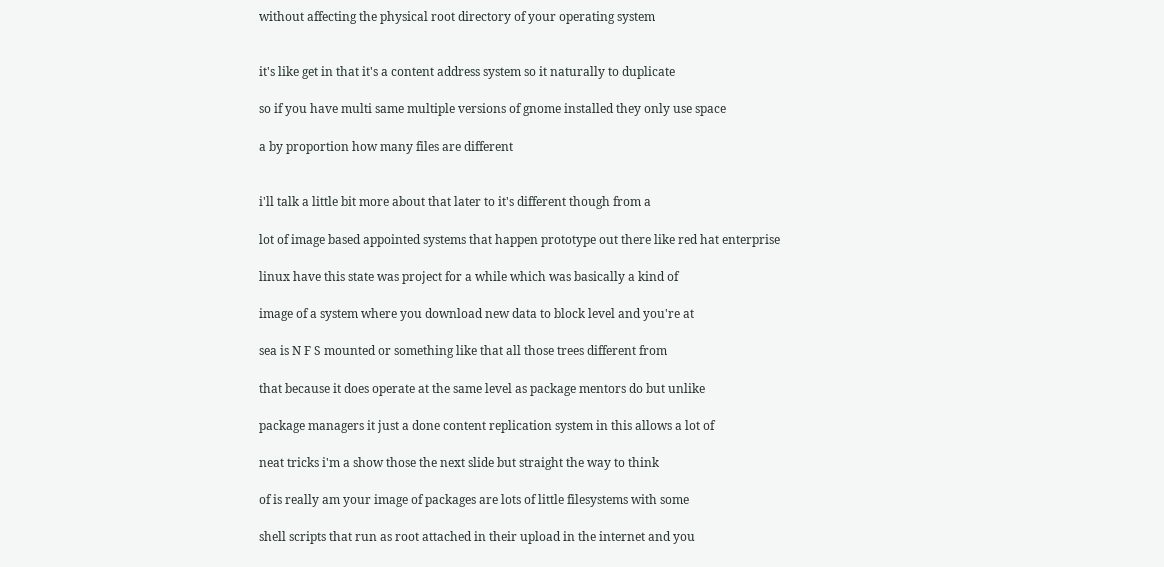without affecting the physical root directory of your operating system


it's like get in that it's a content address system so it naturally to duplicate

so if you have multi same multiple versions of gnome installed they only use space

a by proportion how many files are different


i'll talk a little bit more about that later to it's different though from a

lot of image based appointed systems that happen prototype out there like red hat enterprise

linux have this state was project for a while which was basically a kind of

image of a system where you download new data to block level and you're at

sea is N F S mounted or something like that all those trees different from

that because it does operate at the same level as package mentors do but unlike

package managers it just a done content replication system in this allows a lot of

neat tricks i'm a show those the next slide but straight the way to think

of is really am your image of packages are lots of little filesystems with some

shell scripts that run as root attached in their upload in the internet and you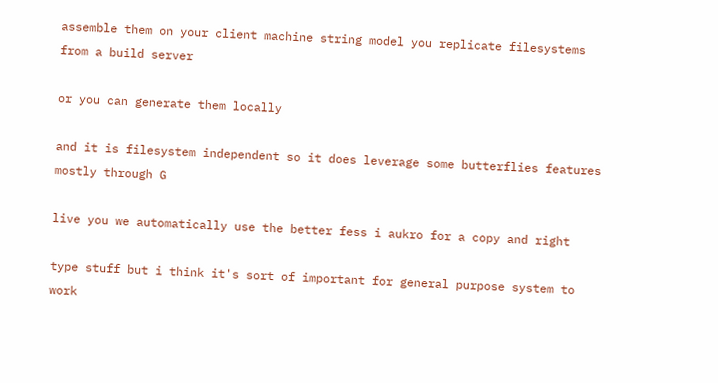assemble them on your client machine string model you replicate filesystems from a build server

or you can generate them locally

and it is filesystem independent so it does leverage some butterflies features mostly through G

live you we automatically use the better fess i aukro for a copy and right

type stuff but i think it's sort of important for general purpose system to work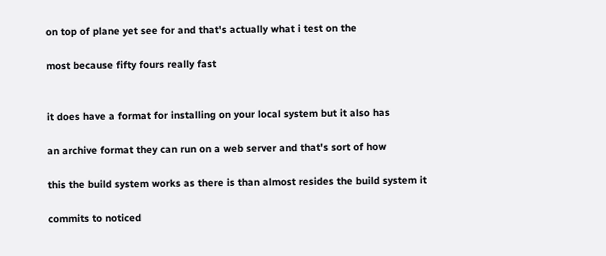on top of plane yet see for and that's actually what i test on the

most because fifty fours really fast


it does have a format for installing on your local system but it also has

an archive format they can run on a web server and that's sort of how

this the build system works as there is than almost resides the build system it

commits to noticed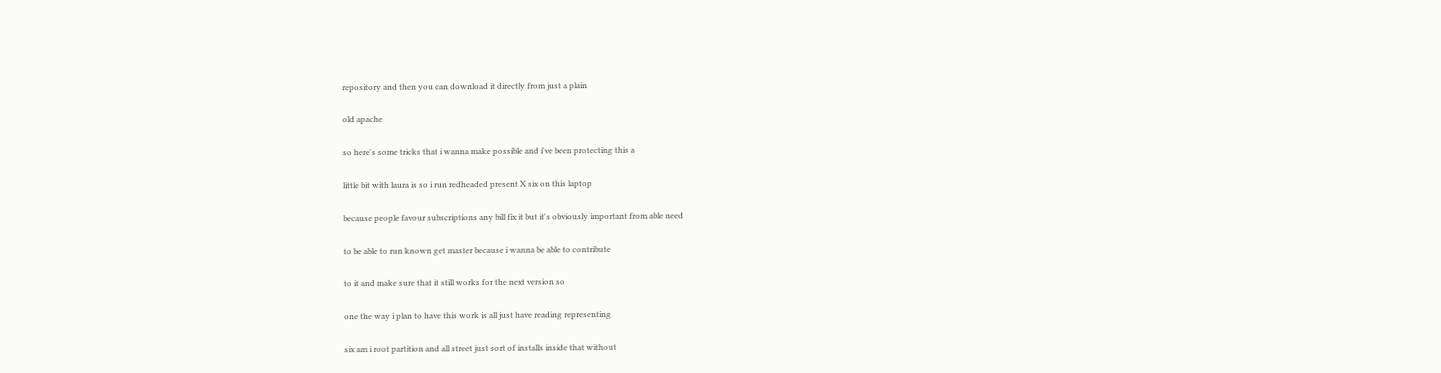repository and then you can download it directly from just a plain

old apache

so here's some tricks that i wanna make possible and i've been protecting this a

little bit with laura is so i run redheaded present X six on this laptop

because people favour subscriptions any bill fix it but it's obviously important from able need

to be able to run known get master because i wanna be able to contribute

to it and make sure that it still works for the next version so

one the way i plan to have this work is all just have reading representing

six am i root partition and all street just sort of installs inside that without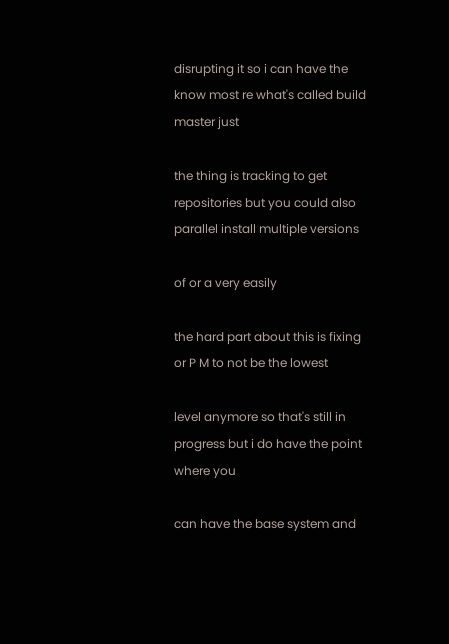disrupting it so i can have the know most re what's called build master just

the thing is tracking to get repositories but you could also parallel install multiple versions

of or a very easily

the hard part about this is fixing or P M to not be the lowest

level anymore so that's still in progress but i do have the point where you

can have the base system and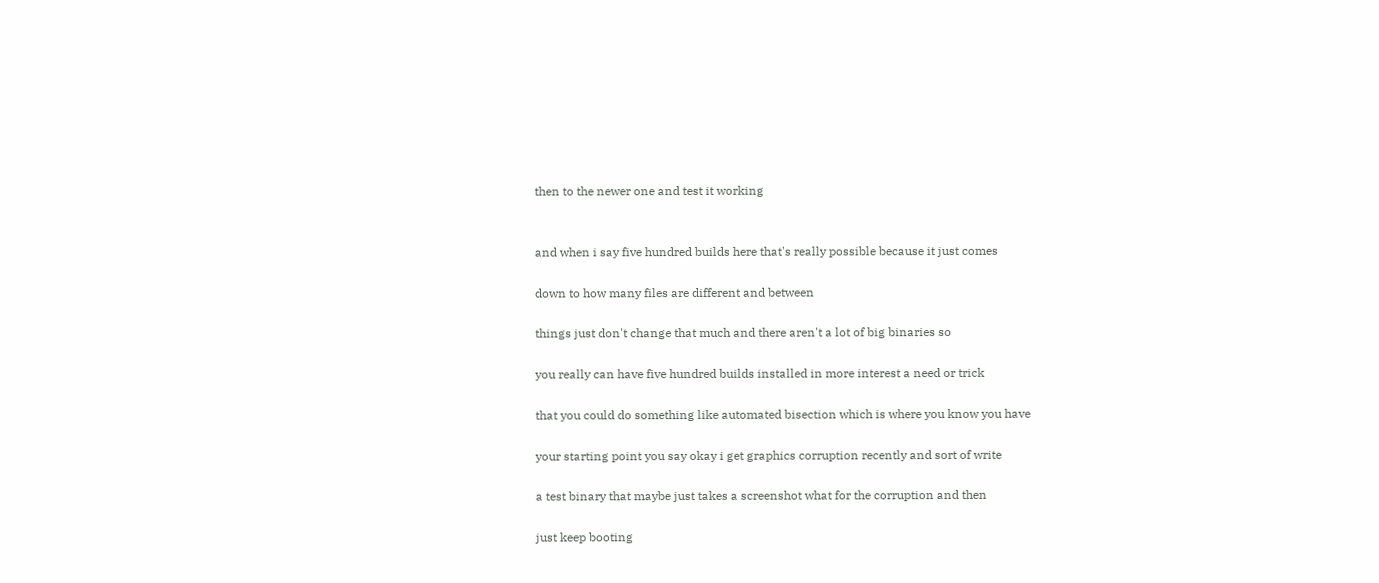then to the newer one and test it working


and when i say five hundred builds here that's really possible because it just comes

down to how many files are different and between

things just don't change that much and there aren't a lot of big binaries so

you really can have five hundred builds installed in more interest a need or trick

that you could do something like automated bisection which is where you know you have

your starting point you say okay i get graphics corruption recently and sort of write

a test binary that maybe just takes a screenshot what for the corruption and then

just keep booting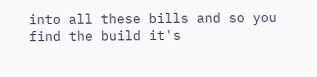into all these bills and so you find the build it's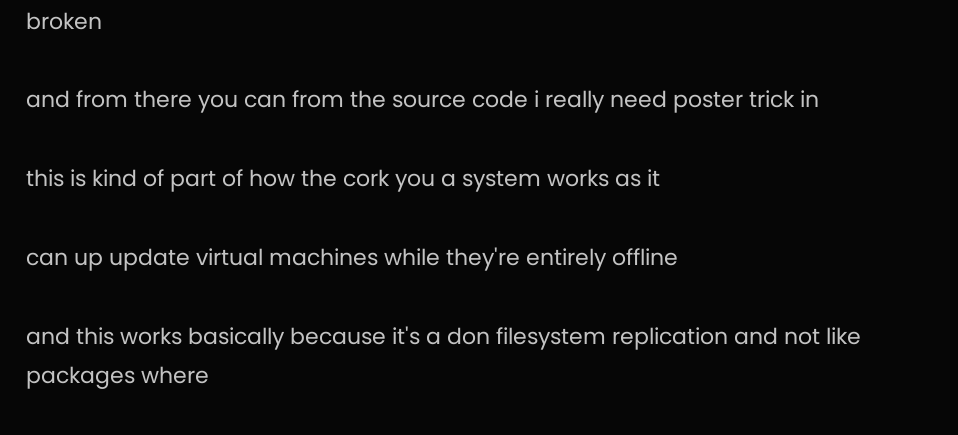broken

and from there you can from the source code i really need poster trick in

this is kind of part of how the cork you a system works as it

can up update virtual machines while they're entirely offline

and this works basically because it's a don filesystem replication and not like packages where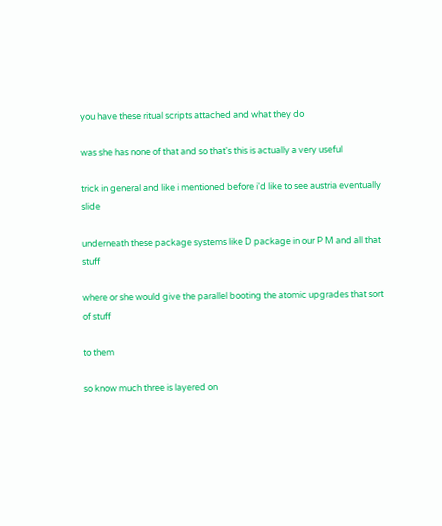you have these ritual scripts attached and what they do

was she has none of that and so that's this is actually a very useful

trick in general and like i mentioned before i'd like to see austria eventually slide

underneath these package systems like D package in our P M and all that stuff

where or she would give the parallel booting the atomic upgrades that sort of stuff

to them

so know much three is layered on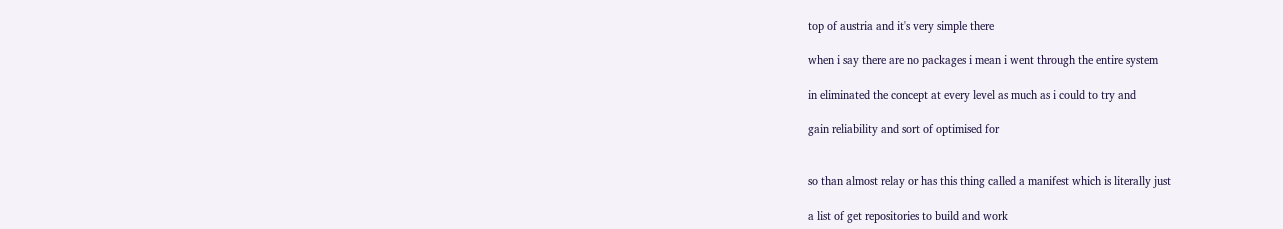top of austria and it's very simple there

when i say there are no packages i mean i went through the entire system

in eliminated the concept at every level as much as i could to try and

gain reliability and sort of optimised for


so than almost relay or has this thing called a manifest which is literally just

a list of get repositories to build and work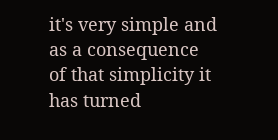it's very simple and as a consequence of that simplicity it has turned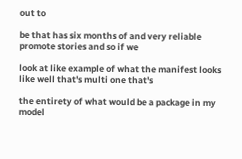out to

be that has six months of and very reliable promote stories and so if we

look at like example of what the manifest looks like well that's multi one that's

the entirety of what would be a package in my model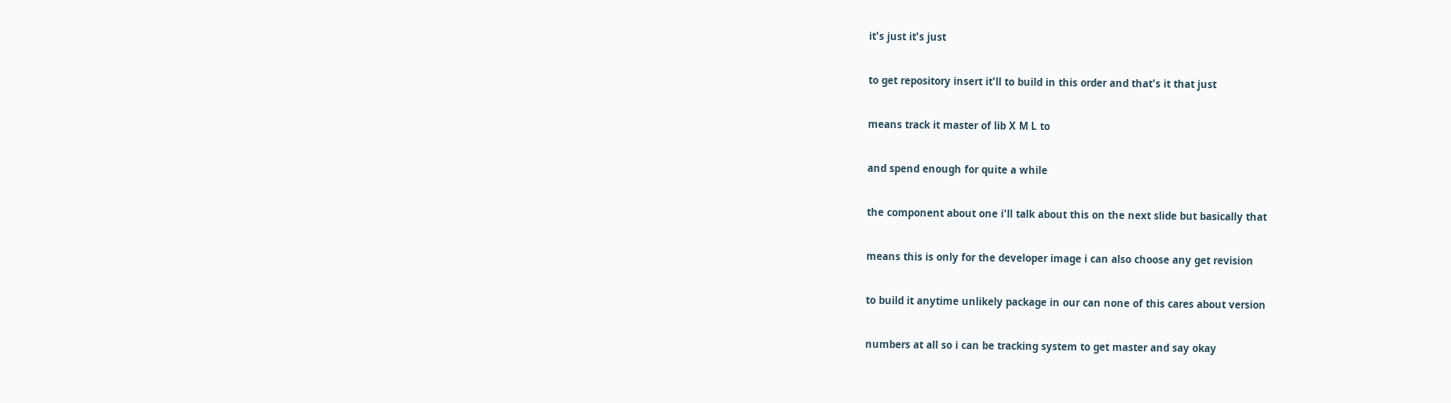it's just it's just

to get repository insert it'll to build in this order and that's it that just

means track it master of lib X M L to

and spend enough for quite a while

the component about one i'll talk about this on the next slide but basically that

means this is only for the developer image i can also choose any get revision

to build it anytime unlikely package in our can none of this cares about version

numbers at all so i can be tracking system to get master and say okay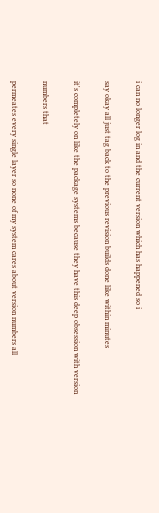i can no longer log in and the current version which has happened so i

say okay all just tag back to the previous revision builds done like within minutes

it's completely on like the package systems because they have this deep obsession with version

numbers that

permeates every single layer so none of my system cares about version numbers all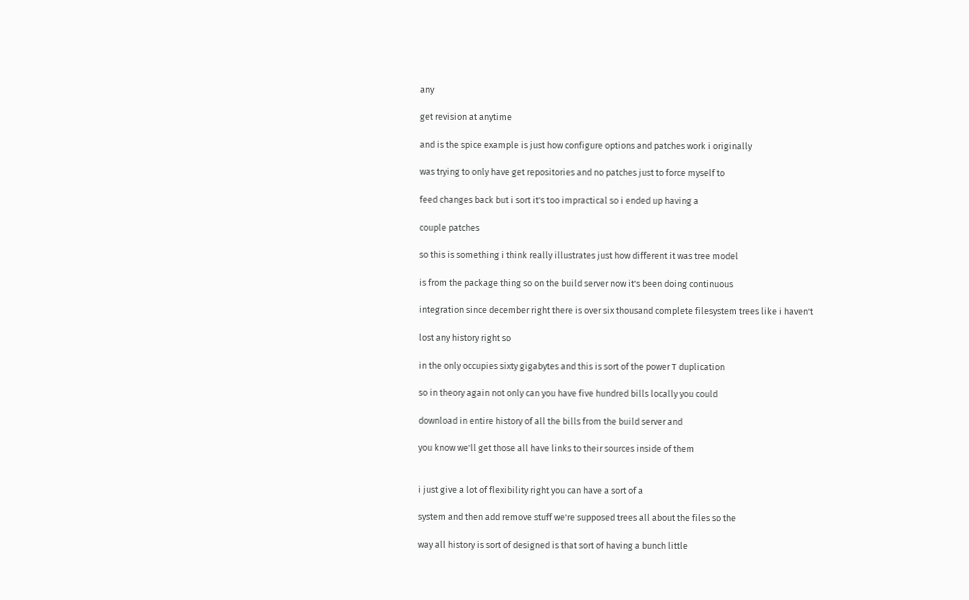any

get revision at anytime

and is the spice example is just how configure options and patches work i originally

was trying to only have get repositories and no patches just to force myself to

feed changes back but i sort it's too impractical so i ended up having a

couple patches

so this is something i think really illustrates just how different it was tree model

is from the package thing so on the build server now it's been doing continuous

integration since december right there is over six thousand complete filesystem trees like i haven't

lost any history right so

in the only occupies sixty gigabytes and this is sort of the power T duplication

so in theory again not only can you have five hundred bills locally you could

download in entire history of all the bills from the build server and

you know we'll get those all have links to their sources inside of them


i just give a lot of flexibility right you can have a sort of a

system and then add remove stuff we're supposed trees all about the files so the

way all history is sort of designed is that sort of having a bunch little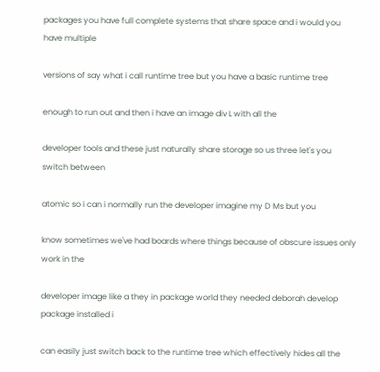packages you have full complete systems that share space and i would you have multiple

versions of say what i call runtime tree but you have a basic runtime tree

enough to run out and then i have an image div L with all the

developer tools and these just naturally share storage so us three let's you switch between

atomic so i can i normally run the developer imagine my D Ms but you

know sometimes we've had boards where things because of obscure issues only work in the

developer image like a they in package world they needed deborah develop package installed i

can easily just switch back to the runtime tree which effectively hides all the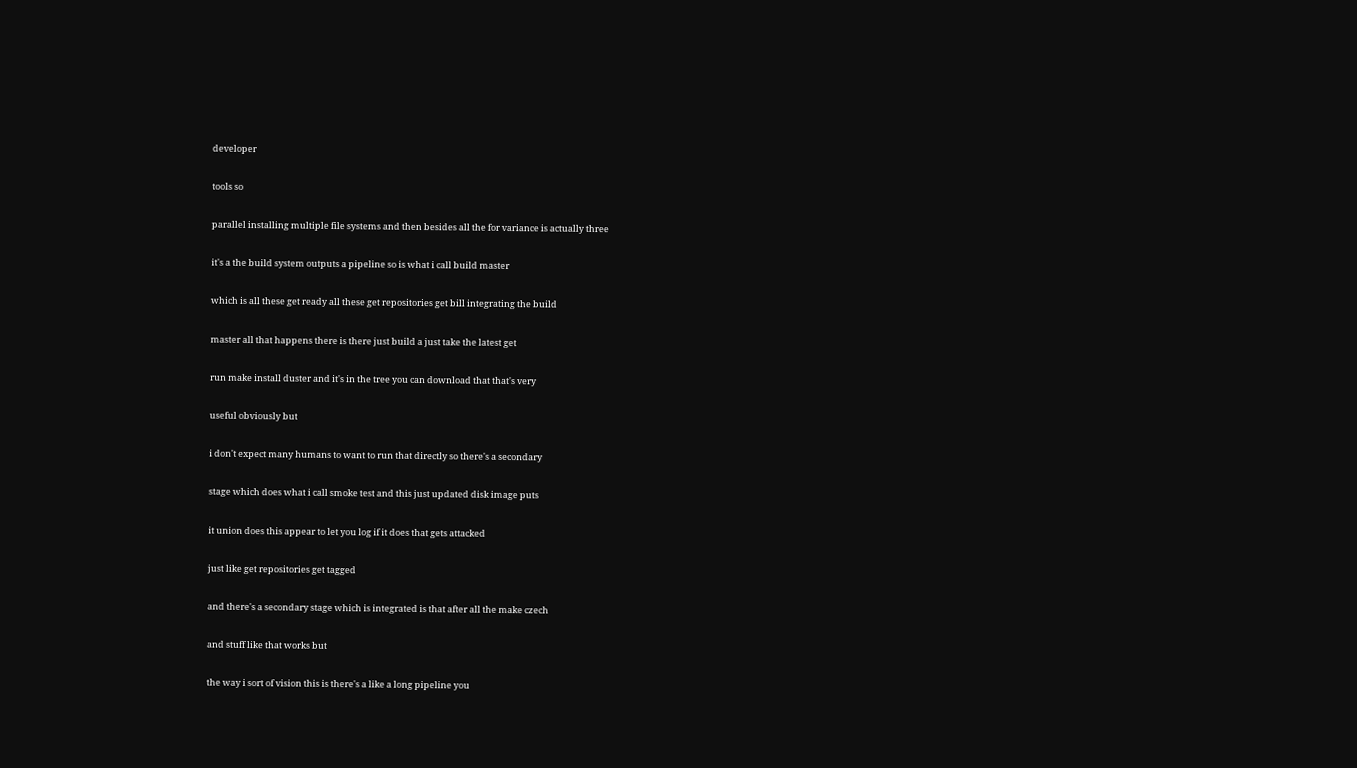developer

tools so

parallel installing multiple file systems and then besides all the for variance is actually three

it's a the build system outputs a pipeline so is what i call build master

which is all these get ready all these get repositories get bill integrating the build

master all that happens there is there just build a just take the latest get

run make install duster and it's in the tree you can download that that's very

useful obviously but

i don't expect many humans to want to run that directly so there's a secondary

stage which does what i call smoke test and this just updated disk image puts

it union does this appear to let you log if it does that gets attacked

just like get repositories get tagged

and there's a secondary stage which is integrated is that after all the make czech

and stuff like that works but

the way i sort of vision this is there's a like a long pipeline you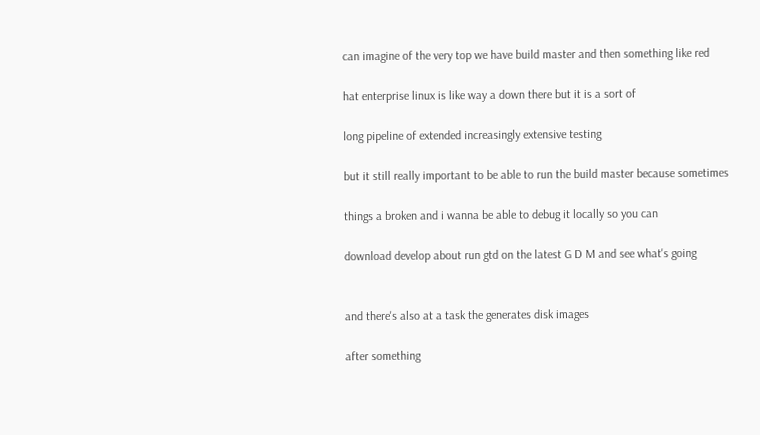can imagine of the very top we have build master and then something like red

hat enterprise linux is like way a down there but it is a sort of

long pipeline of extended increasingly extensive testing

but it still really important to be able to run the build master because sometimes

things a broken and i wanna be able to debug it locally so you can

download develop about run gtd on the latest G D M and see what's going


and there's also at a task the generates disk images

after something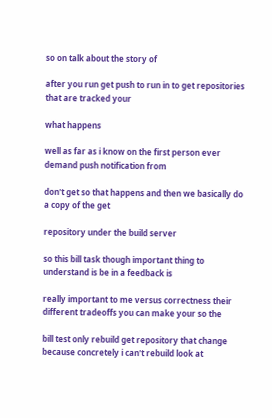so on talk about the story of

after you run get push to run in to get repositories that are tracked your

what happens

well as far as i know on the first person ever demand push notification from

don't get so that happens and then we basically do a copy of the get

repository under the build server

so this bill task though important thing to understand is be in a feedback is

really important to me versus correctness their different tradeoffs you can make your so the

bill test only rebuild get repository that change because concretely i can't rebuild look at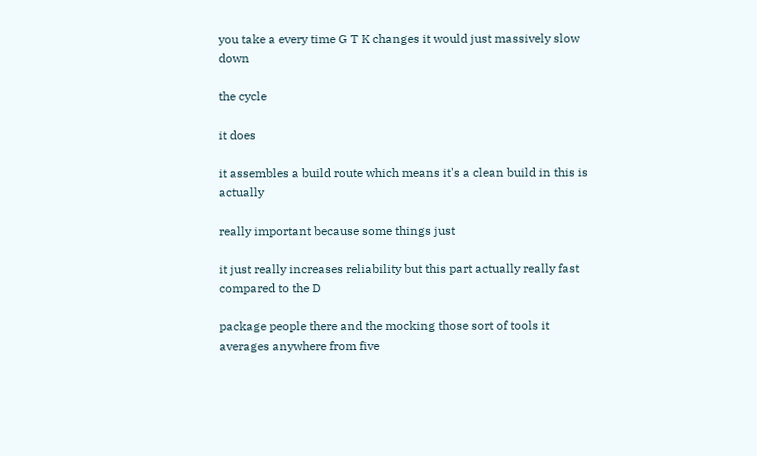you take a every time G T K changes it would just massively slow down

the cycle

it does

it assembles a build route which means it's a clean build in this is actually

really important because some things just

it just really increases reliability but this part actually really fast compared to the D

package people there and the mocking those sort of tools it averages anywhere from five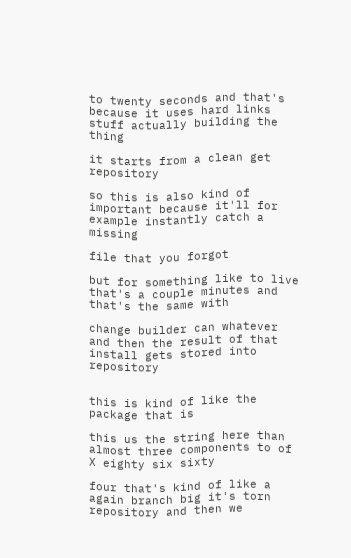to twenty seconds and that's because it uses hard links stuff actually building the thing

it starts from a clean get repository

so this is also kind of important because it'll for example instantly catch a missing

file that you forgot

but for something like to live that's a couple minutes and that's the same with

change builder can whatever and then the result of that install gets stored into repository


this is kind of like the package that is

this us the string here than almost three components to of X eighty six sixty

four that's kind of like a again branch big it's torn repository and then we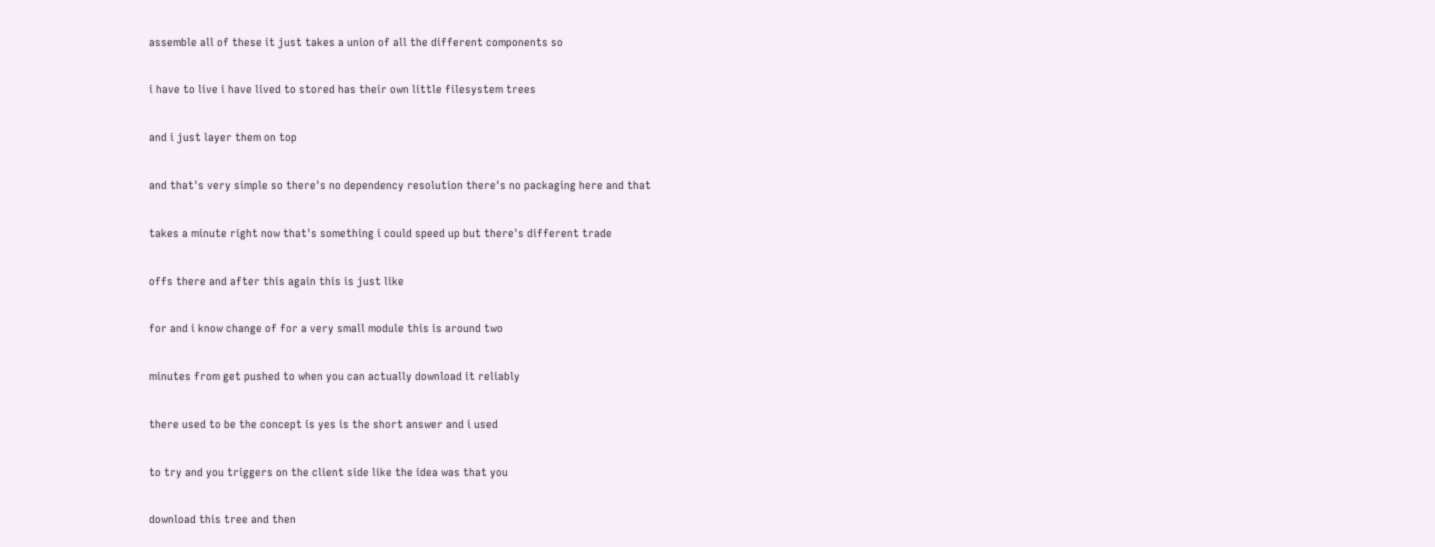assemble all of these it just takes a union of all the different components so

i have to live i have lived to stored has their own little filesystem trees

and i just layer them on top

and that's very simple so there's no dependency resolution there's no packaging here and that

takes a minute right now that's something i could speed up but there's different trade

offs there and after this again this is just like

for and i know change of for a very small module this is around two

minutes from get pushed to when you can actually download it reliably

there used to be the concept is yes is the short answer and i used

to try and you triggers on the client side like the idea was that you

download this tree and then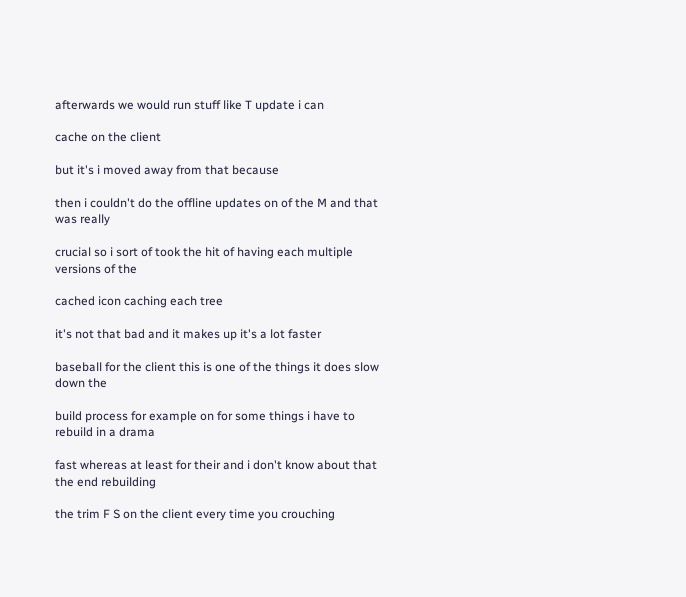afterwards we would run stuff like T update i can

cache on the client

but it's i moved away from that because

then i couldn't do the offline updates on of the M and that was really

crucial so i sort of took the hit of having each multiple versions of the

cached icon caching each tree

it's not that bad and it makes up it's a lot faster

baseball for the client this is one of the things it does slow down the

build process for example on for some things i have to rebuild in a drama

fast whereas at least for their and i don't know about that the end rebuilding

the trim F S on the client every time you crouching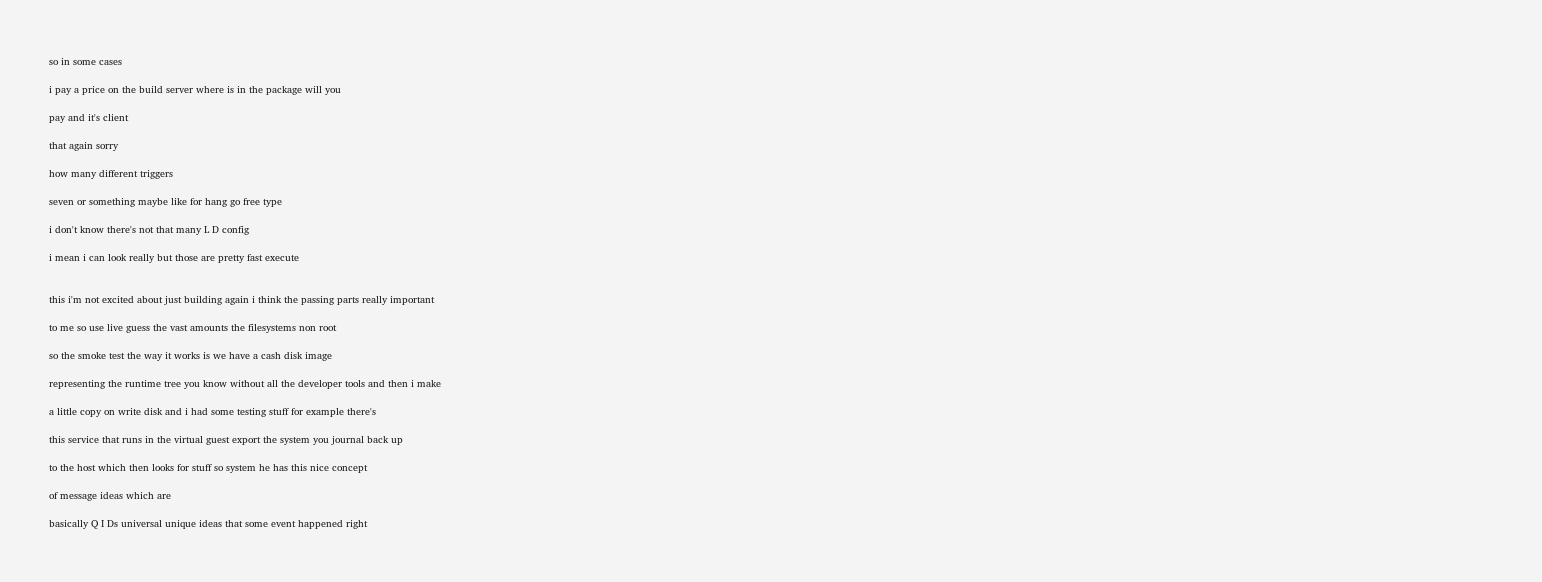so in some cases

i pay a price on the build server where is in the package will you

pay and it's client

that again sorry

how many different triggers

seven or something maybe like for hang go free type

i don't know there's not that many L D config

i mean i can look really but those are pretty fast execute


this i'm not excited about just building again i think the passing parts really important

to me so use live guess the vast amounts the filesystems non root

so the smoke test the way it works is we have a cash disk image

representing the runtime tree you know without all the developer tools and then i make

a little copy on write disk and i had some testing stuff for example there's

this service that runs in the virtual guest export the system you journal back up

to the host which then looks for stuff so system he has this nice concept

of message ideas which are

basically Q I Ds universal unique ideas that some event happened right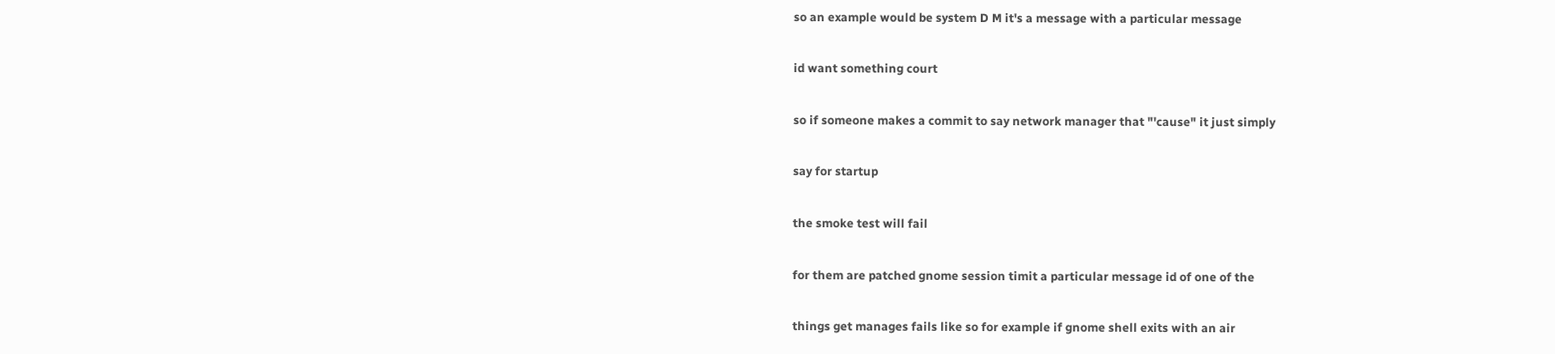so an example would be system D M it's a message with a particular message

id want something court

so if someone makes a commit to say network manager that "'cause" it just simply

say for startup

the smoke test will fail

for them are patched gnome session timit a particular message id of one of the

things get manages fails like so for example if gnome shell exits with an air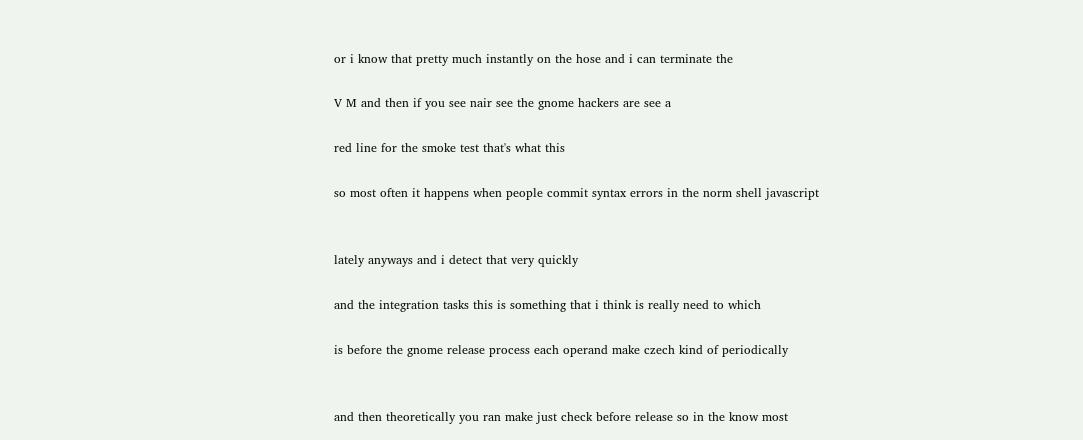or i know that pretty much instantly on the hose and i can terminate the

V M and then if you see nair see the gnome hackers are see a

red line for the smoke test that's what this

so most often it happens when people commit syntax errors in the norm shell javascript


lately anyways and i detect that very quickly

and the integration tasks this is something that i think is really need to which

is before the gnome release process each operand make czech kind of periodically


and then theoretically you ran make just check before release so in the know most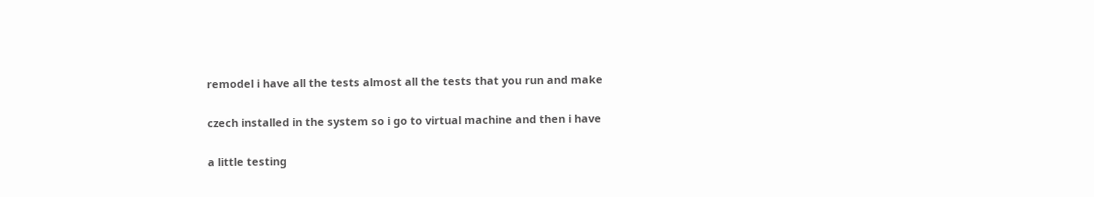remodel i have all the tests almost all the tests that you run and make

czech installed in the system so i go to virtual machine and then i have

a little testing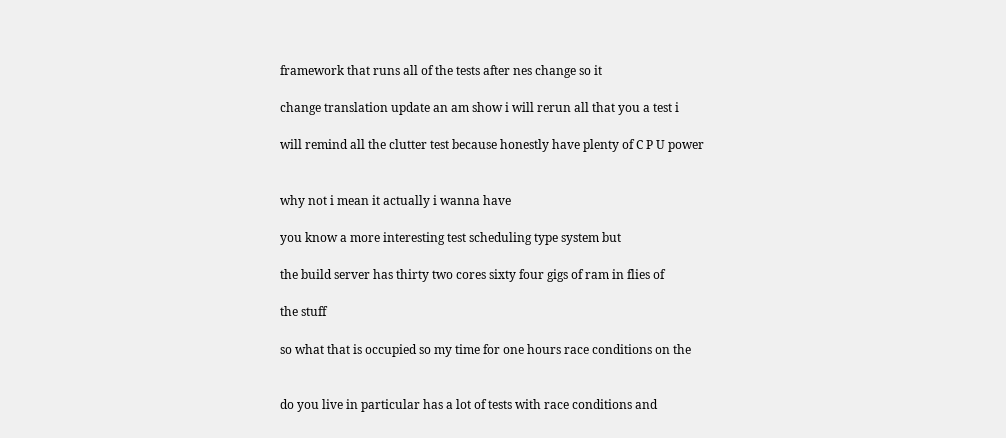framework that runs all of the tests after nes change so it

change translation update an am show i will rerun all that you a test i

will remind all the clutter test because honestly have plenty of C P U power


why not i mean it actually i wanna have

you know a more interesting test scheduling type system but

the build server has thirty two cores sixty four gigs of ram in flies of

the stuff

so what that is occupied so my time for one hours race conditions on the


do you live in particular has a lot of tests with race conditions and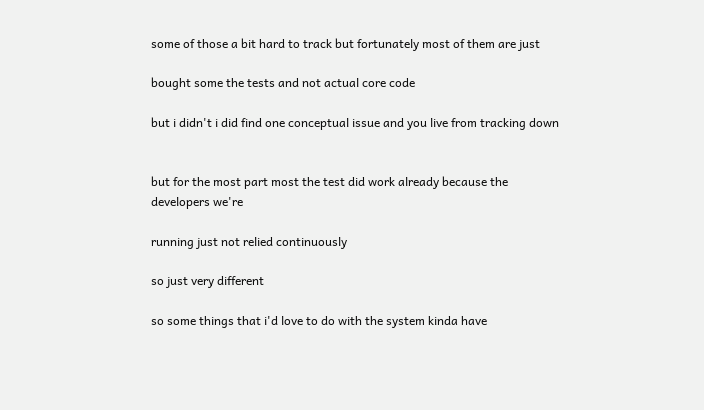some of those a bit hard to track but fortunately most of them are just

bought some the tests and not actual core code

but i didn't i did find one conceptual issue and you live from tracking down


but for the most part most the test did work already because the developers we're

running just not relied continuously

so just very different

so some things that i'd love to do with the system kinda have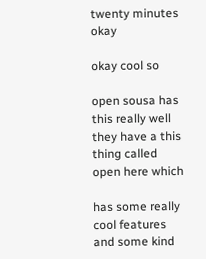twenty minutes okay

okay cool so

open sousa has this really well they have a this thing called open here which

has some really cool features and some kind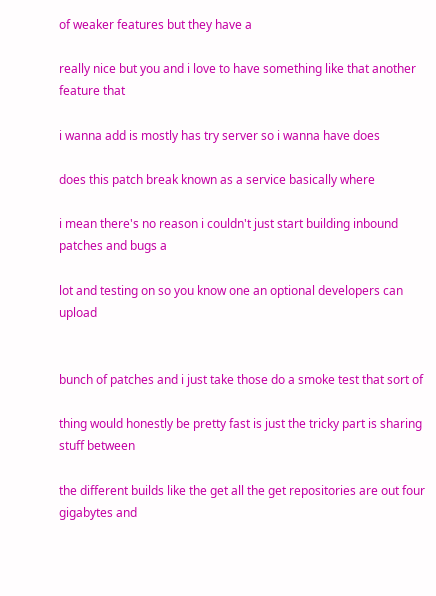of weaker features but they have a

really nice but you and i love to have something like that another feature that

i wanna add is mostly has try server so i wanna have does

does this patch break known as a service basically where

i mean there's no reason i couldn't just start building inbound patches and bugs a

lot and testing on so you know one an optional developers can upload


bunch of patches and i just take those do a smoke test that sort of

thing would honestly be pretty fast is just the tricky part is sharing stuff between

the different builds like the get all the get repositories are out four gigabytes and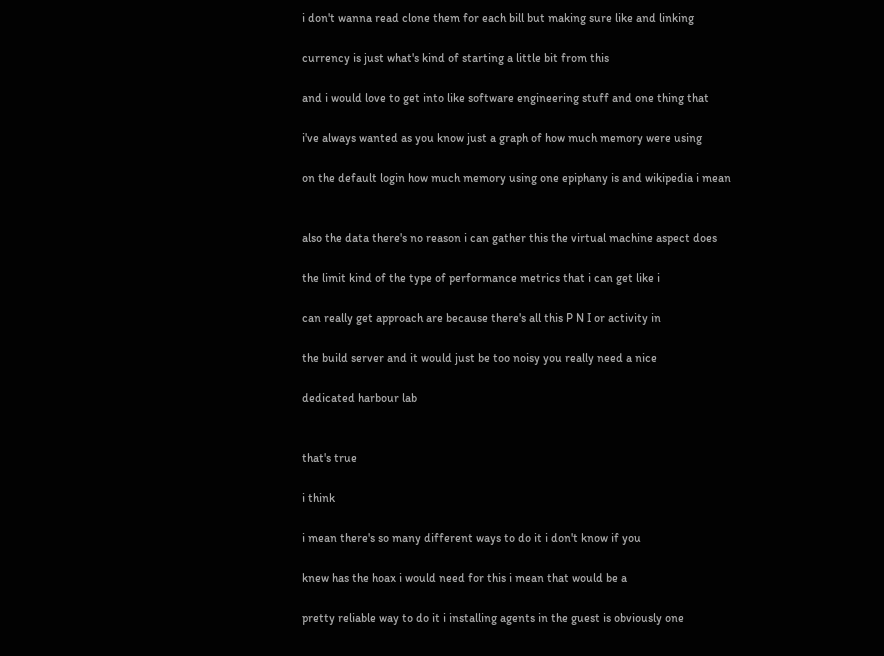i don't wanna read clone them for each bill but making sure like and linking

currency is just what's kind of starting a little bit from this

and i would love to get into like software engineering stuff and one thing that

i've always wanted as you know just a graph of how much memory were using

on the default login how much memory using one epiphany is and wikipedia i mean


also the data there's no reason i can gather this the virtual machine aspect does

the limit kind of the type of performance metrics that i can get like i

can really get approach are because there's all this P N I or activity in

the build server and it would just be too noisy you really need a nice

dedicated harbour lab


that's true

i think

i mean there's so many different ways to do it i don't know if you

knew has the hoax i would need for this i mean that would be a

pretty reliable way to do it i installing agents in the guest is obviously one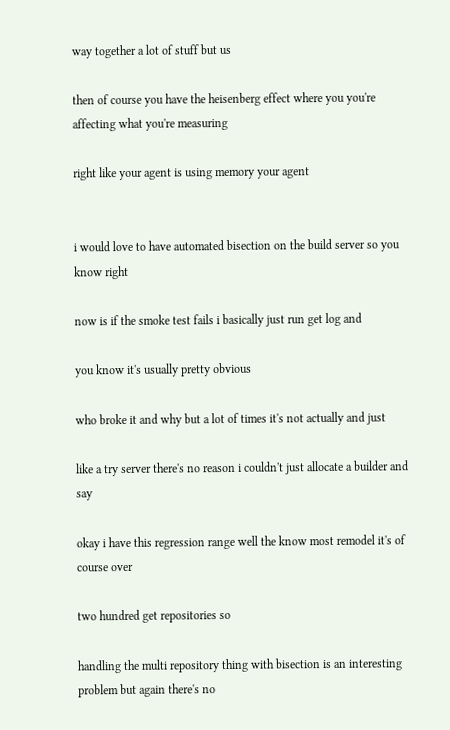way together a lot of stuff but us

then of course you have the heisenberg effect where you you're affecting what you're measuring

right like your agent is using memory your agent


i would love to have automated bisection on the build server so you know right

now is if the smoke test fails i basically just run get log and

you know it's usually pretty obvious

who broke it and why but a lot of times it's not actually and just

like a try server there's no reason i couldn't just allocate a builder and say

okay i have this regression range well the know most remodel it's of course over

two hundred get repositories so

handling the multi repository thing with bisection is an interesting problem but again there's no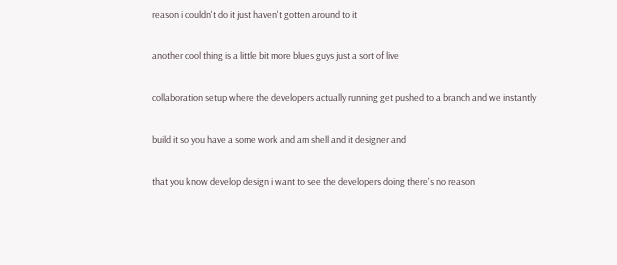reason i couldn't do it just haven't gotten around to it

another cool thing is a little bit more blues guys just a sort of live

collaboration setup where the developers actually running get pushed to a branch and we instantly

build it so you have a some work and am shell and it designer and

that you know develop design i want to see the developers doing there's no reason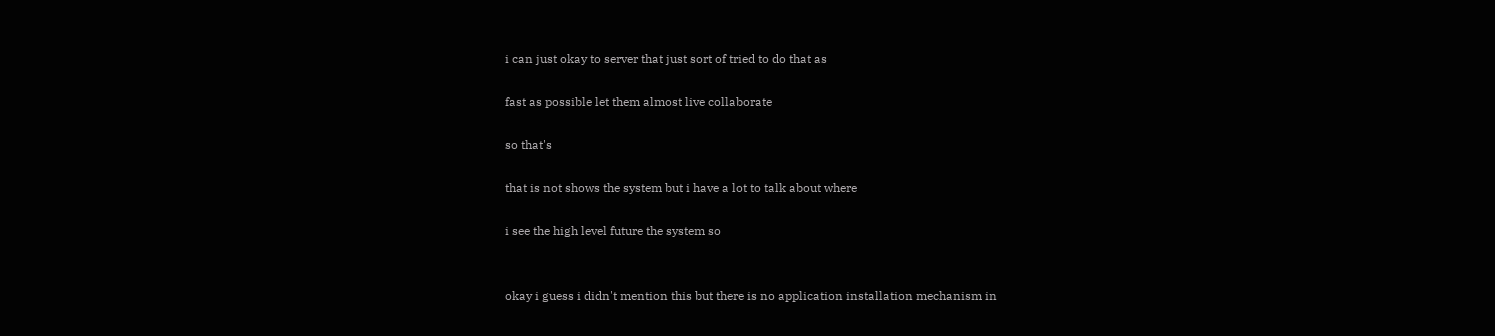i can just okay to server that just sort of tried to do that as

fast as possible let them almost live collaborate

so that's

that is not shows the system but i have a lot to talk about where

i see the high level future the system so


okay i guess i didn't mention this but there is no application installation mechanism in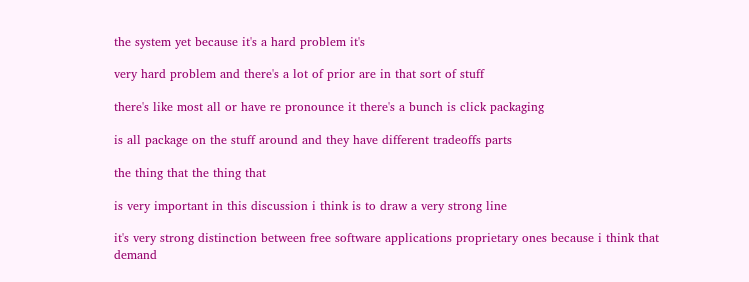the system yet because it's a hard problem it's

very hard problem and there's a lot of prior are in that sort of stuff

there's like most all or have re pronounce it there's a bunch is click packaging

is all package on the stuff around and they have different tradeoffs parts

the thing that the thing that

is very important in this discussion i think is to draw a very strong line

it's very strong distinction between free software applications proprietary ones because i think that demand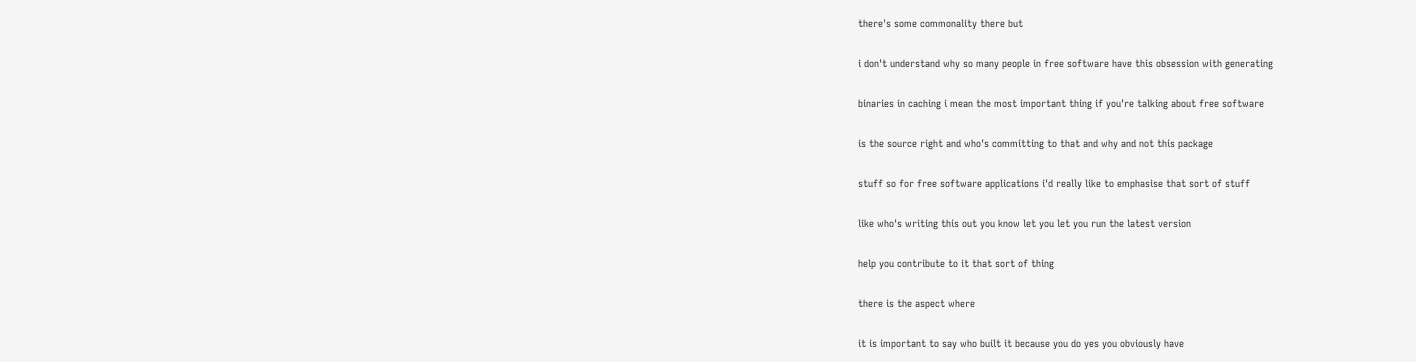there's some commonality there but

i don't understand why so many people in free software have this obsession with generating

binaries in caching i mean the most important thing if you're talking about free software

is the source right and who's committing to that and why and not this package

stuff so for free software applications i'd really like to emphasise that sort of stuff

like who's writing this out you know let you let you run the latest version

help you contribute to it that sort of thing

there is the aspect where

it is important to say who built it because you do yes you obviously have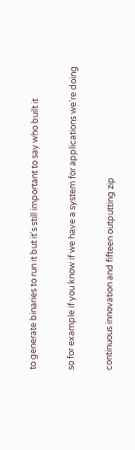to generate binaries to run it but it's still important to say who built it

so for example if you know if we have a system for applications we're doing

continuous innovation and fifteen outputting zip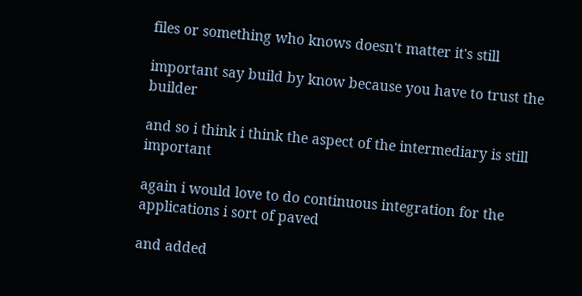files or something who knows doesn't matter it's still

important say build by know because you have to trust the builder

and so i think i think the aspect of the intermediary is still important

again i would love to do continuous integration for the applications i sort of paved

and added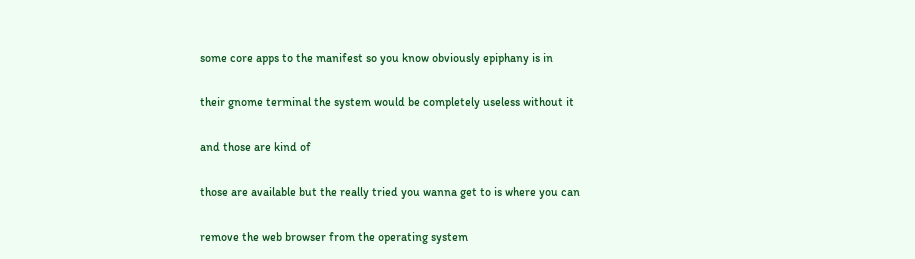some core apps to the manifest so you know obviously epiphany is in

their gnome terminal the system would be completely useless without it

and those are kind of

those are available but the really tried you wanna get to is where you can

remove the web browser from the operating system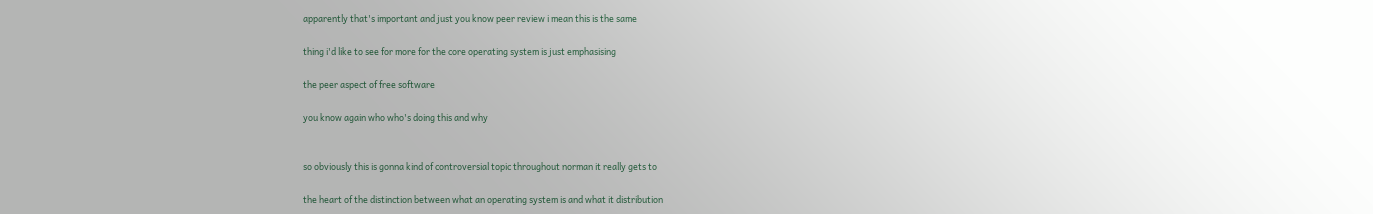apparently that's important and just you know peer review i mean this is the same

thing i'd like to see for more for the core operating system is just emphasising

the peer aspect of free software

you know again who who's doing this and why


so obviously this is gonna kind of controversial topic throughout norman it really gets to

the heart of the distinction between what an operating system is and what it distribution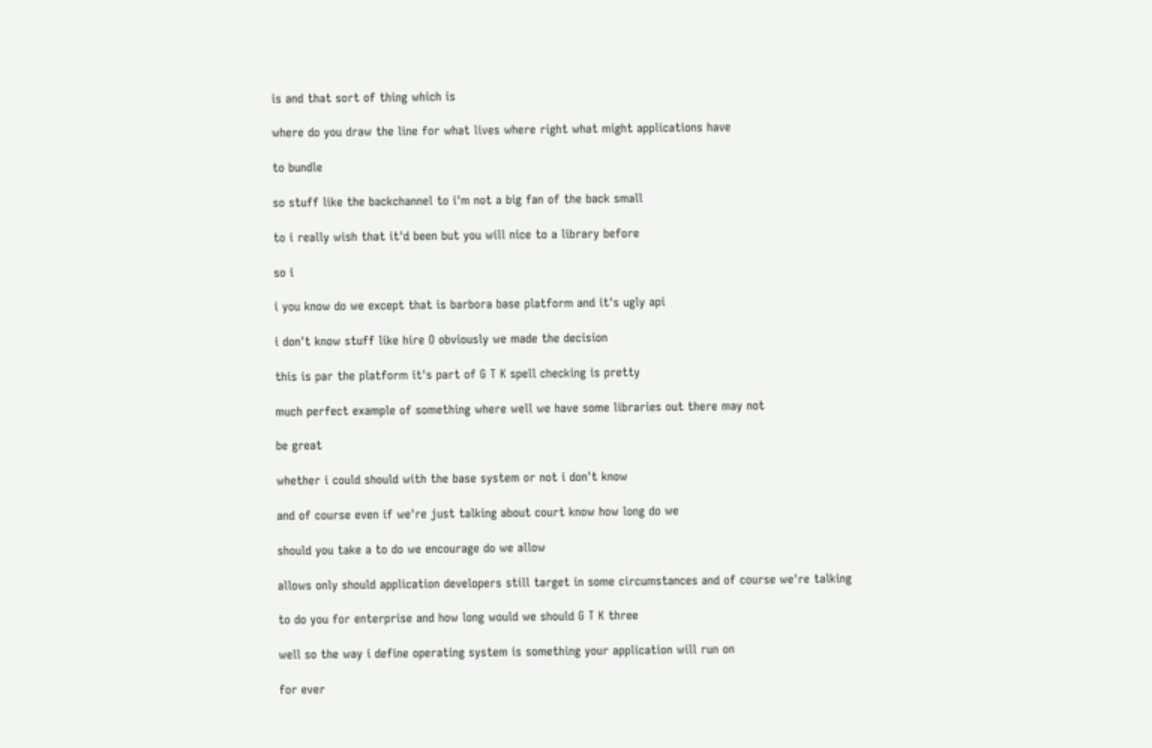is and that sort of thing which is

where do you draw the line for what lives where right what might applications have

to bundle

so stuff like the backchannel to i'm not a big fan of the back small

to i really wish that it'd been but you will nice to a library before

so i

i you know do we except that is barbora base platform and it's ugly api

i don't know stuff like hire O obviously we made the decision

this is par the platform it's part of G T K spell checking is pretty

much perfect example of something where well we have some libraries out there may not

be great

whether i could should with the base system or not i don't know

and of course even if we're just talking about court know how long do we

should you take a to do we encourage do we allow

allows only should application developers still target in some circumstances and of course we're talking

to do you for enterprise and how long would we should G T K three

well so the way i define operating system is something your application will run on

for ever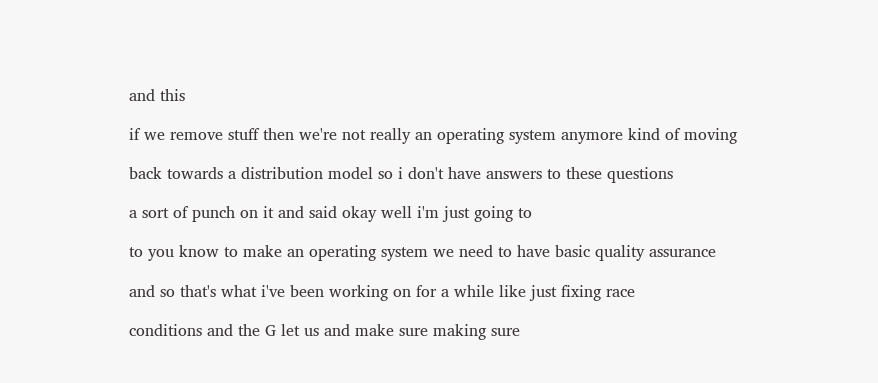and this

if we remove stuff then we're not really an operating system anymore kind of moving

back towards a distribution model so i don't have answers to these questions

a sort of punch on it and said okay well i'm just going to

to you know to make an operating system we need to have basic quality assurance

and so that's what i've been working on for a while like just fixing race

conditions and the G let us and make sure making sure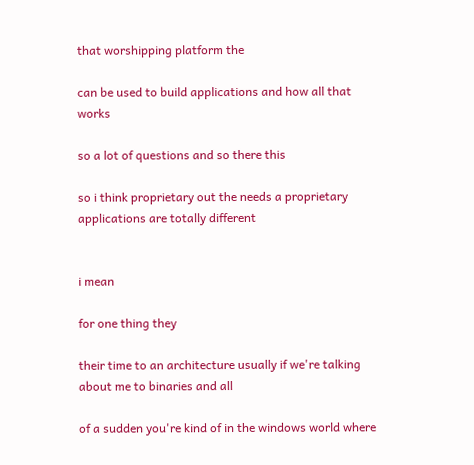that worshipping platform the

can be used to build applications and how all that works

so a lot of questions and so there this

so i think proprietary out the needs a proprietary applications are totally different


i mean

for one thing they

their time to an architecture usually if we're talking about me to binaries and all

of a sudden you're kind of in the windows world where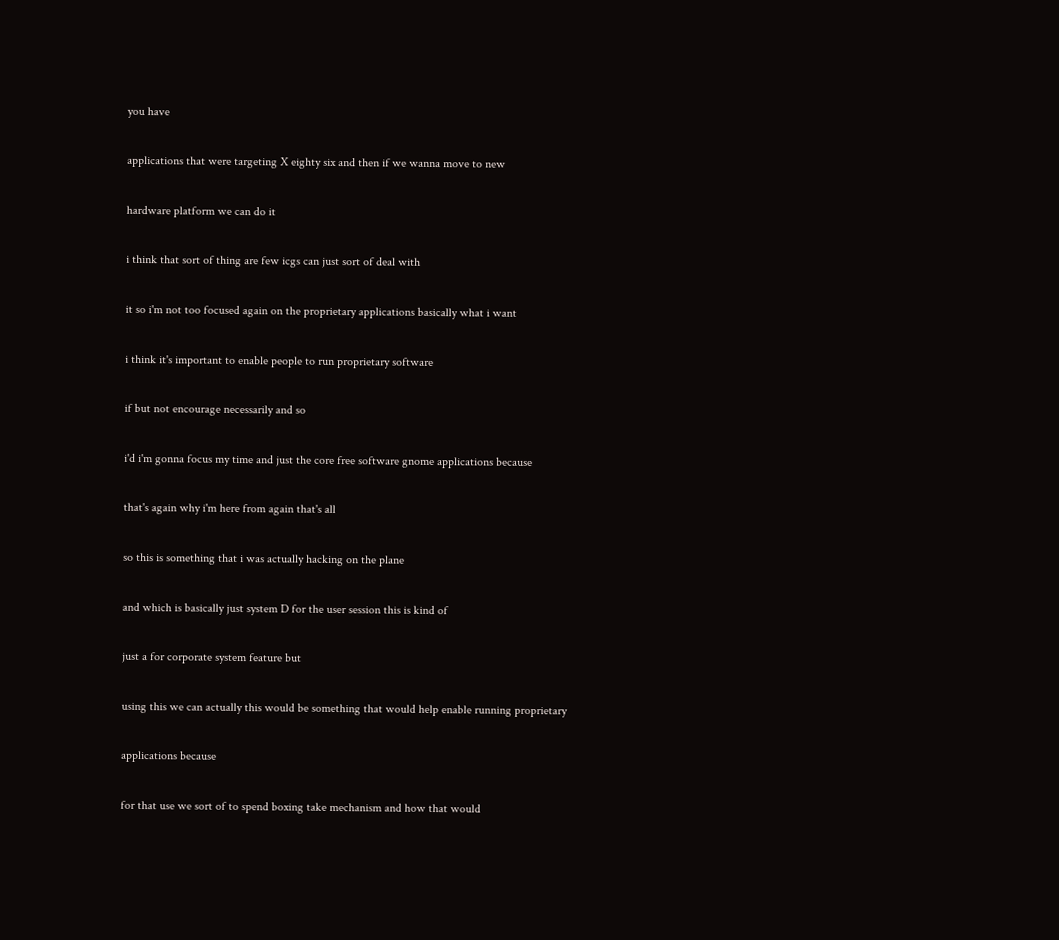you have

applications that were targeting X eighty six and then if we wanna move to new

hardware platform we can do it

i think that sort of thing are few icgs can just sort of deal with

it so i'm not too focused again on the proprietary applications basically what i want

i think it's important to enable people to run proprietary software

if but not encourage necessarily and so

i'd i'm gonna focus my time and just the core free software gnome applications because

that's again why i'm here from again that's all

so this is something that i was actually hacking on the plane

and which is basically just system D for the user session this is kind of

just a for corporate system feature but

using this we can actually this would be something that would help enable running proprietary

applications because

for that use we sort of to spend boxing take mechanism and how that would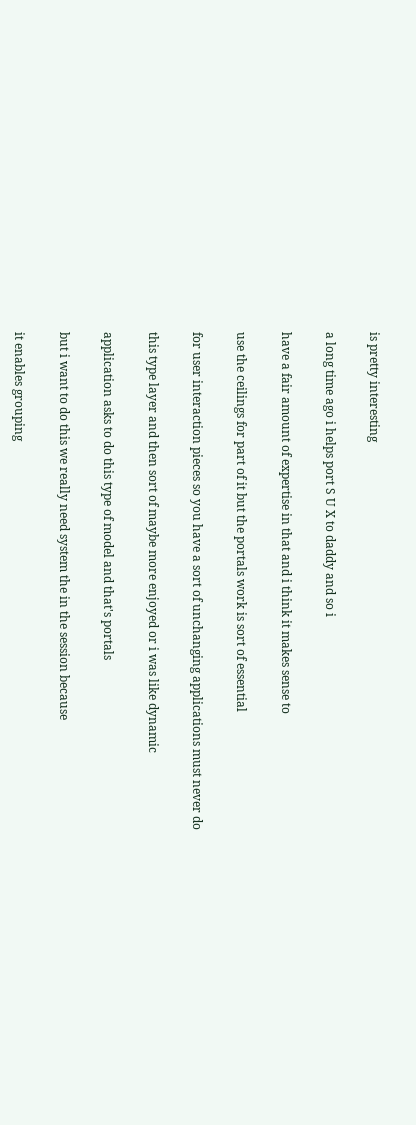is pretty interesting

a long time ago i helps port S U X to daddy and so i

have a fair amount of expertise in that and i think it makes sense to

use the ceilings for part of it but the portals work is sort of essential

for user interaction pieces so you have a sort of unchanging applications must never do

this type layer and then sort of maybe more enjoyed or i was like dynamic

application asks to do this type of model and that's portals

but i want to do this we really need system the in the session because

it enables grouping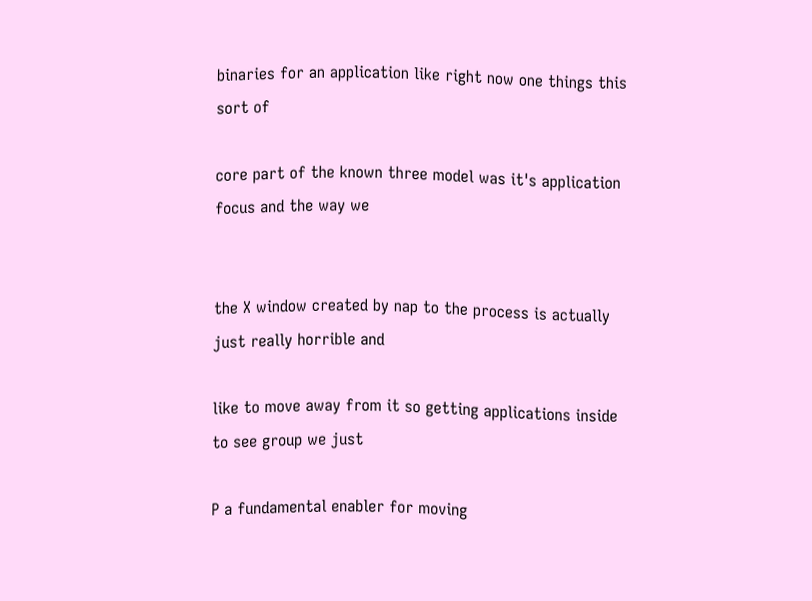binaries for an application like right now one things this sort of

core part of the known three model was it's application focus and the way we


the X window created by nap to the process is actually just really horrible and

like to move away from it so getting applications inside to see group we just

P a fundamental enabler for moving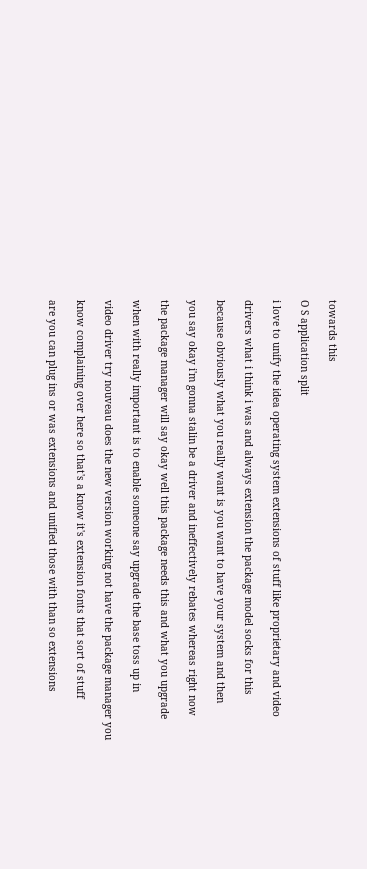towards this

O S application split

i love to unify the idea operating system extensions of stuff like proprietary and video

drivers what i think i was and always extension the package model socks for this

because obviously what you really want is you want to have your system and then

you say okay i'm gonna stalin be a driver and ineffectively rebates whereas right now

the package manager will say okay well this package needs this and what you upgrade

when with really important is to enable someone say upgrade the base toss up in

video driver try nouveau does the new version working not have the package manager you

know complaining over here so that's a know it's extension fonts that sort of stuff

are you can plug ins or was extensions and unified those with than so extensions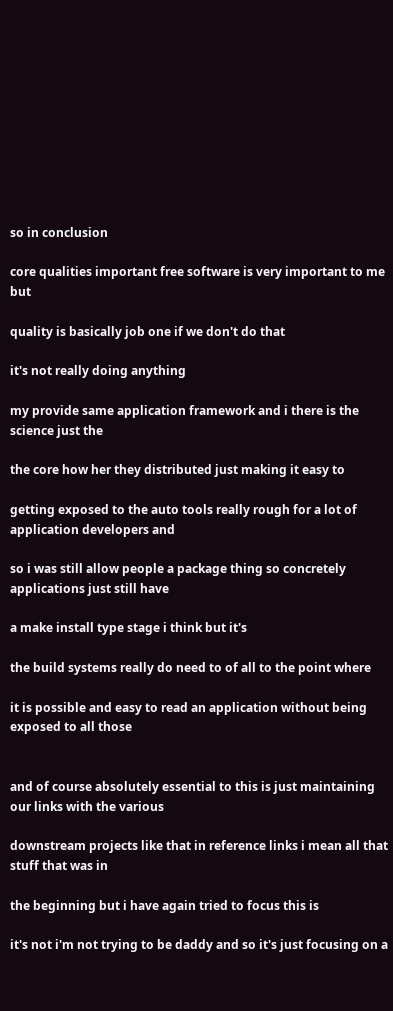so in conclusion

core qualities important free software is very important to me but

quality is basically job one if we don't do that

it's not really doing anything

my provide same application framework and i there is the science just the

the core how her they distributed just making it easy to

getting exposed to the auto tools really rough for a lot of application developers and

so i was still allow people a package thing so concretely applications just still have

a make install type stage i think but it's

the build systems really do need to of all to the point where

it is possible and easy to read an application without being exposed to all those


and of course absolutely essential to this is just maintaining our links with the various

downstream projects like that in reference links i mean all that stuff that was in

the beginning but i have again tried to focus this is

it's not i'm not trying to be daddy and so it's just focusing on a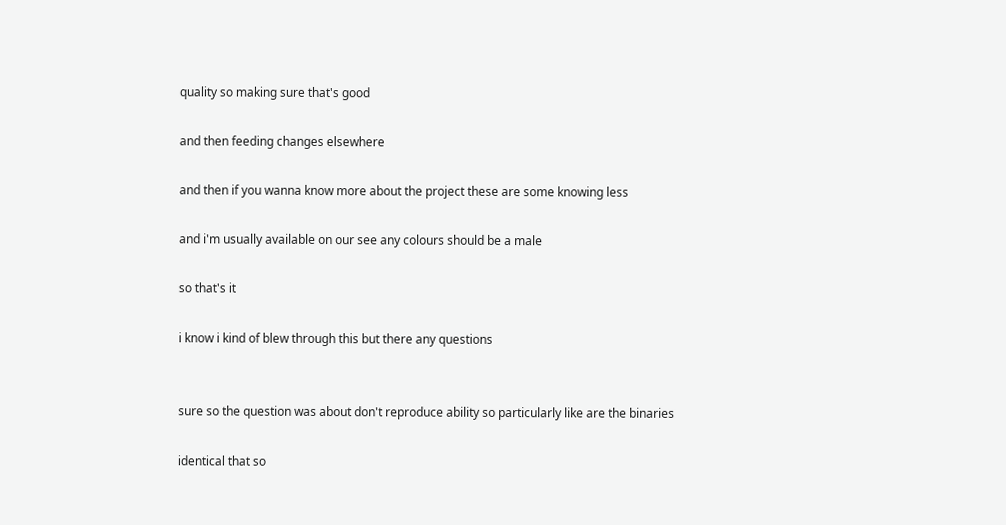quality so making sure that's good

and then feeding changes elsewhere

and then if you wanna know more about the project these are some knowing less

and i'm usually available on our see any colours should be a male

so that's it

i know i kind of blew through this but there any questions


sure so the question was about don't reproduce ability so particularly like are the binaries

identical that so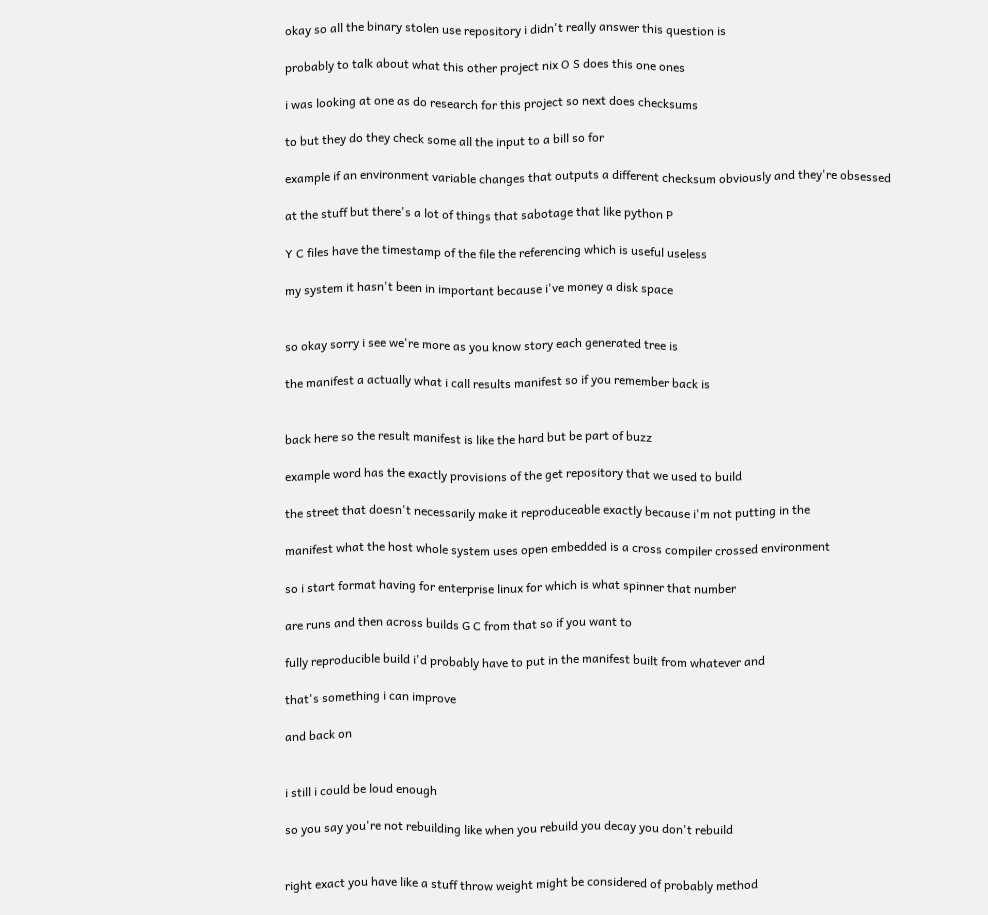okay so all the binary stolen use repository i didn't really answer this question is

probably to talk about what this other project nix O S does this one ones

i was looking at one as do research for this project so next does checksums

to but they do they check some all the input to a bill so for

example if an environment variable changes that outputs a different checksum obviously and they're obsessed

at the stuff but there's a lot of things that sabotage that like python P

Y C files have the timestamp of the file the referencing which is useful useless

my system it hasn't been in important because i've money a disk space


so okay sorry i see we're more as you know story each generated tree is

the manifest a actually what i call results manifest so if you remember back is


back here so the result manifest is like the hard but be part of buzz

example word has the exactly provisions of the get repository that we used to build

the street that doesn't necessarily make it reproduceable exactly because i'm not putting in the

manifest what the host whole system uses open embedded is a cross compiler crossed environment

so i start format having for enterprise linux for which is what spinner that number

are runs and then across builds G C from that so if you want to

fully reproducible build i'd probably have to put in the manifest built from whatever and

that's something i can improve

and back on


i still i could be loud enough

so you say you're not rebuilding like when you rebuild you decay you don't rebuild


right exact you have like a stuff throw weight might be considered of probably method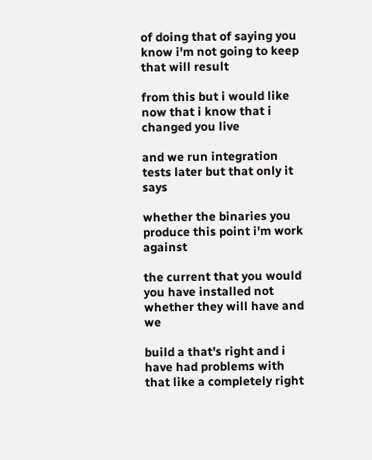of doing that of saying you know i'm not going to keep that will result

from this but i would like now that i know that i changed you live

and we run integration tests later but that only it says

whether the binaries you produce this point i'm work against

the current that you would you have installed not whether they will have and we

build a that's right and i have had problems with that like a completely right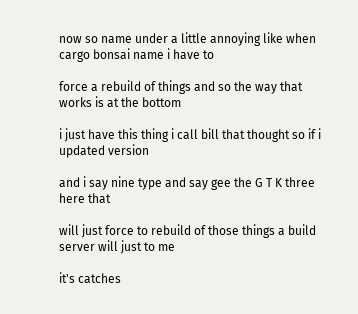now so name under a little annoying like when cargo bonsai name i have to

force a rebuild of things and so the way that works is at the bottom

i just have this thing i call bill that thought so if i updated version

and i say nine type and say gee the G T K three here that

will just force to rebuild of those things a build server will just to me

it's catches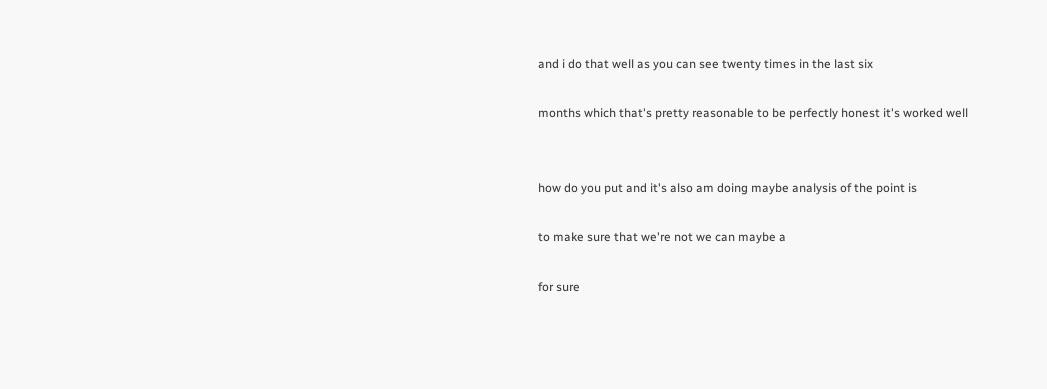and i do that well as you can see twenty times in the last six

months which that's pretty reasonable to be perfectly honest it's worked well


how do you put and it's also am doing maybe analysis of the point is

to make sure that we're not we can maybe a

for sure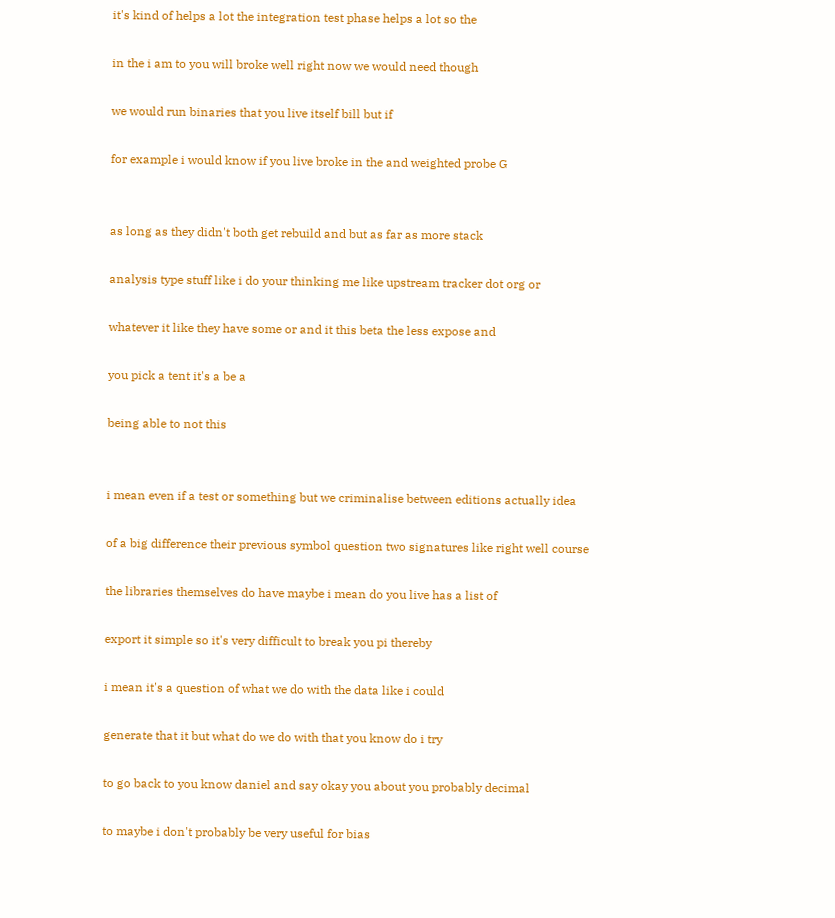it's kind of helps a lot the integration test phase helps a lot so the

in the i am to you will broke well right now we would need though

we would run binaries that you live itself bill but if

for example i would know if you live broke in the and weighted probe G


as long as they didn't both get rebuild and but as far as more stack

analysis type stuff like i do your thinking me like upstream tracker dot org or

whatever it like they have some or and it this beta the less expose and

you pick a tent it's a be a

being able to not this


i mean even if a test or something but we criminalise between editions actually idea

of a big difference their previous symbol question two signatures like right well course

the libraries themselves do have maybe i mean do you live has a list of

export it simple so it's very difficult to break you pi thereby

i mean it's a question of what we do with the data like i could

generate that it but what do we do with that you know do i try

to go back to you know daniel and say okay you about you probably decimal

to maybe i don't probably be very useful for bias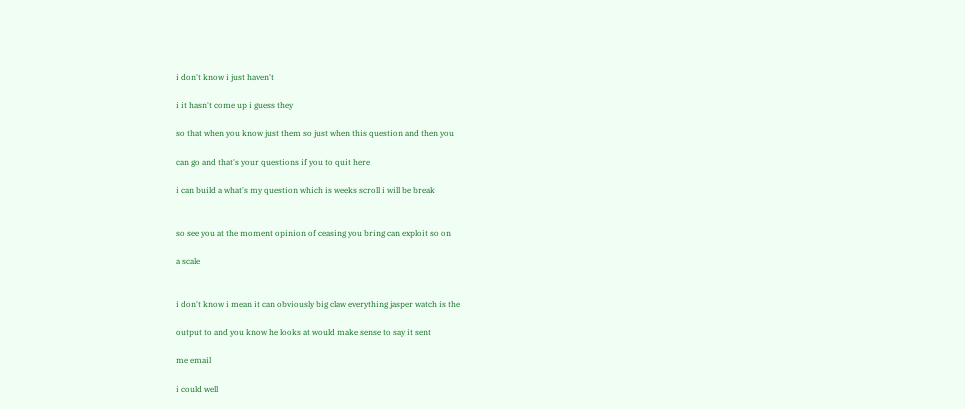i don't know i just haven't

i it hasn't come up i guess they

so that when you know just them so just when this question and then you

can go and that's your questions if you to quit here

i can build a what's my question which is weeks scroll i will be break


so see you at the moment opinion of ceasing you bring can exploit so on

a scale


i don't know i mean it can obviously big claw everything jasper watch is the

output to and you know he looks at would make sense to say it sent

me email

i could well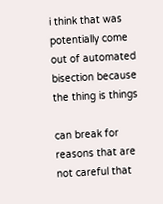i think that was potentially come out of automated bisection because the thing is things

can break for reasons that are not careful that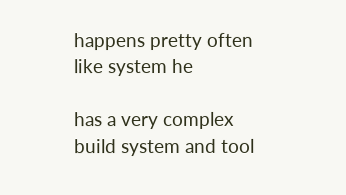happens pretty often like system he

has a very complex build system and tool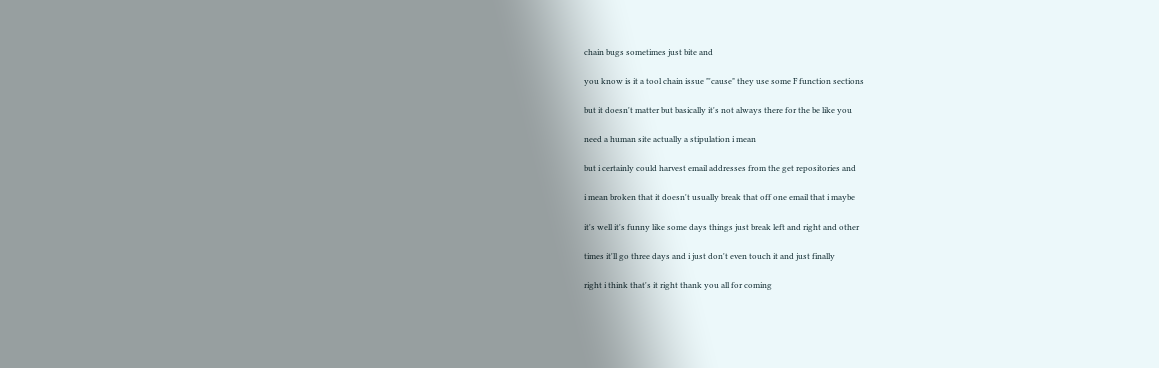chain bugs sometimes just bite and

you know is it a tool chain issue "'cause" they use some F function sections

but it doesn't matter but basically it's not always there for the be like you

need a human site actually a stipulation i mean

but i certainly could harvest email addresses from the get repositories and

i mean broken that it doesn't usually break that off one email that i maybe

it's well it's funny like some days things just break left and right and other

times it'll go three days and i just don't even touch it and just finally

right i think that's it right thank you all for coming